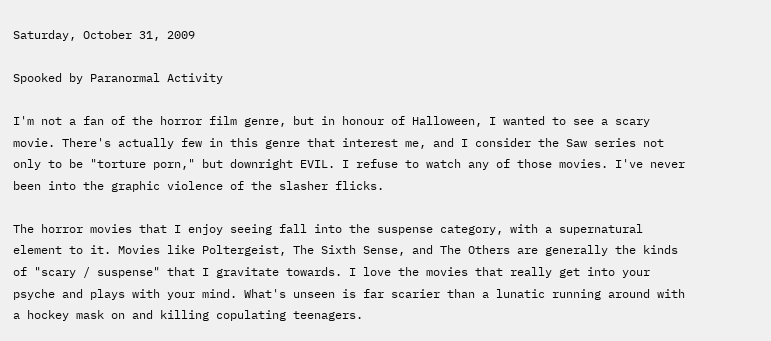Saturday, October 31, 2009

Spooked by Paranormal Activity

I'm not a fan of the horror film genre, but in honour of Halloween, I wanted to see a scary movie. There's actually few in this genre that interest me, and I consider the Saw series not only to be "torture porn," but downright EVIL. I refuse to watch any of those movies. I've never been into the graphic violence of the slasher flicks.

The horror movies that I enjoy seeing fall into the suspense category, with a supernatural element to it. Movies like Poltergeist, The Sixth Sense, and The Others are generally the kinds of "scary / suspense" that I gravitate towards. I love the movies that really get into your psyche and plays with your mind. What's unseen is far scarier than a lunatic running around with a hockey mask on and killing copulating teenagers.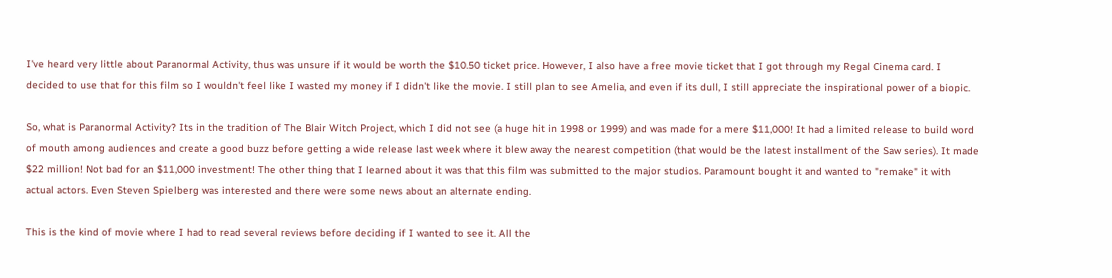I've heard very little about Paranormal Activity, thus was unsure if it would be worth the $10.50 ticket price. However, I also have a free movie ticket that I got through my Regal Cinema card. I decided to use that for this film so I wouldn't feel like I wasted my money if I didn't like the movie. I still plan to see Amelia, and even if its dull, I still appreciate the inspirational power of a biopic.

So, what is Paranormal Activity? Its in the tradition of The Blair Witch Project, which I did not see (a huge hit in 1998 or 1999) and was made for a mere $11,000! It had a limited release to build word of mouth among audiences and create a good buzz before getting a wide release last week where it blew away the nearest competition (that would be the latest installment of the Saw series). It made $22 million! Not bad for an $11,000 investment! The other thing that I learned about it was that this film was submitted to the major studios. Paramount bought it and wanted to "remake" it with actual actors. Even Steven Spielberg was interested and there were some news about an alternate ending.

This is the kind of movie where I had to read several reviews before deciding if I wanted to see it. All the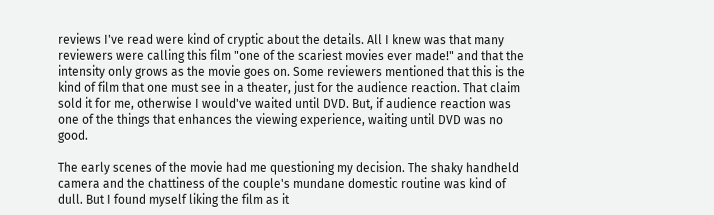reviews I've read were kind of cryptic about the details. All I knew was that many reviewers were calling this film "one of the scariest movies ever made!" and that the intensity only grows as the movie goes on. Some reviewers mentioned that this is the kind of film that one must see in a theater, just for the audience reaction. That claim sold it for me, otherwise I would've waited until DVD. But, if audience reaction was one of the things that enhances the viewing experience, waiting until DVD was no good.

The early scenes of the movie had me questioning my decision. The shaky handheld camera and the chattiness of the couple's mundane domestic routine was kind of dull. But I found myself liking the film as it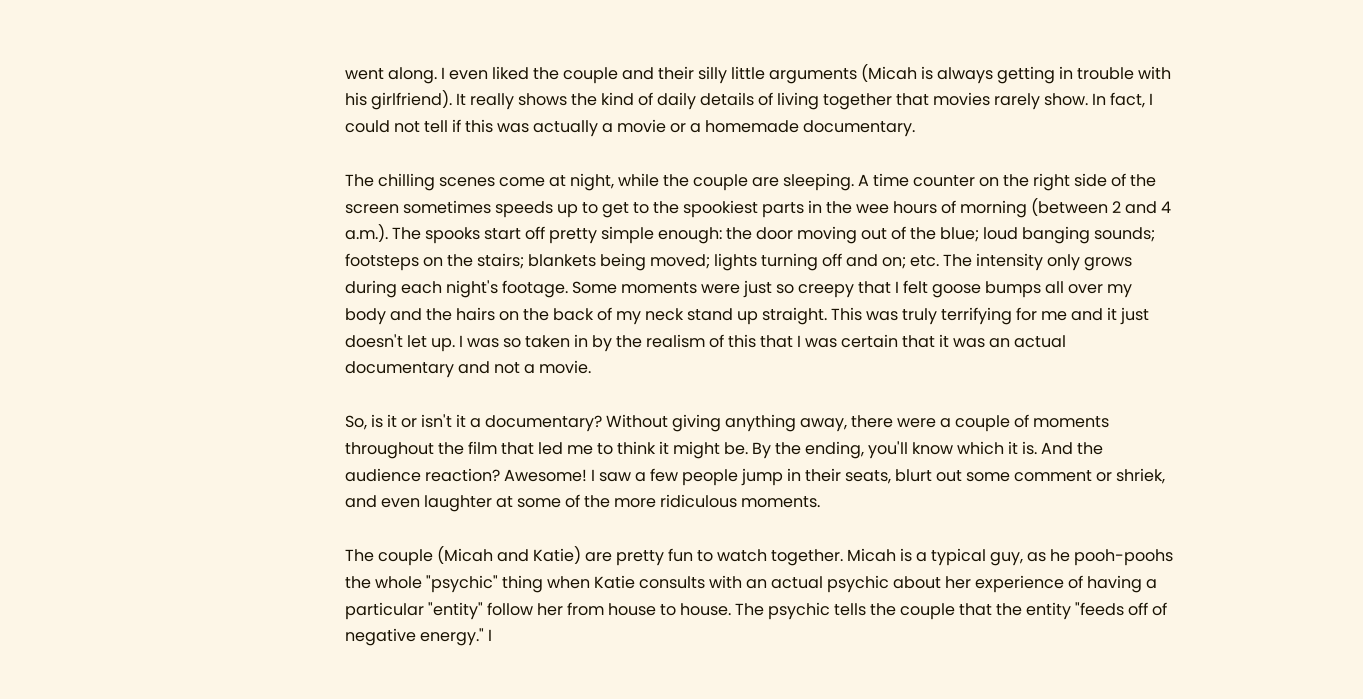went along. I even liked the couple and their silly little arguments (Micah is always getting in trouble with his girlfriend). It really shows the kind of daily details of living together that movies rarely show. In fact, I could not tell if this was actually a movie or a homemade documentary.

The chilling scenes come at night, while the couple are sleeping. A time counter on the right side of the screen sometimes speeds up to get to the spookiest parts in the wee hours of morning (between 2 and 4 a.m.). The spooks start off pretty simple enough: the door moving out of the blue; loud banging sounds; footsteps on the stairs; blankets being moved; lights turning off and on; etc. The intensity only grows during each night's footage. Some moments were just so creepy that I felt goose bumps all over my body and the hairs on the back of my neck stand up straight. This was truly terrifying for me and it just doesn't let up. I was so taken in by the realism of this that I was certain that it was an actual documentary and not a movie.

So, is it or isn't it a documentary? Without giving anything away, there were a couple of moments throughout the film that led me to think it might be. By the ending, you'll know which it is. And the audience reaction? Awesome! I saw a few people jump in their seats, blurt out some comment or shriek, and even laughter at some of the more ridiculous moments.

The couple (Micah and Katie) are pretty fun to watch together. Micah is a typical guy, as he pooh-poohs the whole "psychic" thing when Katie consults with an actual psychic about her experience of having a particular "entity" follow her from house to house. The psychic tells the couple that the entity "feeds off of negative energy." I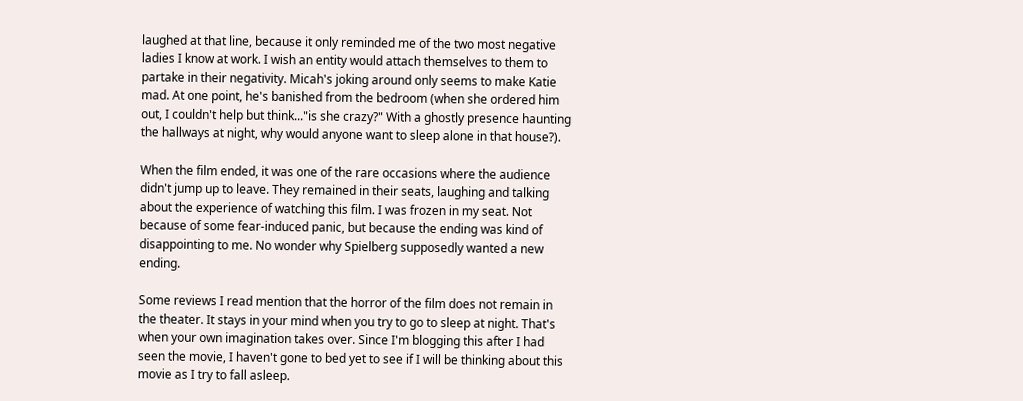laughed at that line, because it only reminded me of the two most negative ladies I know at work. I wish an entity would attach themselves to them to partake in their negativity. Micah's joking around only seems to make Katie mad. At one point, he's banished from the bedroom (when she ordered him out, I couldn't help but think..."is she crazy?" With a ghostly presence haunting the hallways at night, why would anyone want to sleep alone in that house?).

When the film ended, it was one of the rare occasions where the audience didn't jump up to leave. They remained in their seats, laughing and talking about the experience of watching this film. I was frozen in my seat. Not because of some fear-induced panic, but because the ending was kind of disappointing to me. No wonder why Spielberg supposedly wanted a new ending.

Some reviews I read mention that the horror of the film does not remain in the theater. It stays in your mind when you try to go to sleep at night. That's when your own imagination takes over. Since I'm blogging this after I had seen the movie, I haven't gone to bed yet to see if I will be thinking about this movie as I try to fall asleep.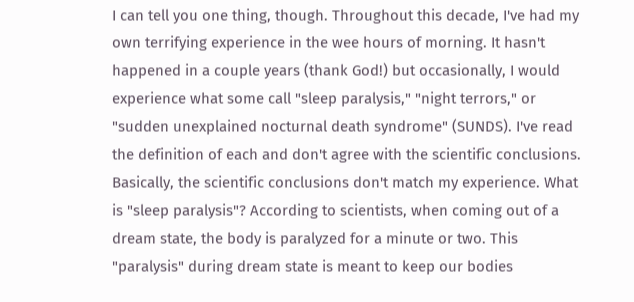I can tell you one thing, though. Throughout this decade, I've had my own terrifying experience in the wee hours of morning. It hasn't happened in a couple years (thank God!) but occasionally, I would experience what some call "sleep paralysis," "night terrors," or "sudden unexplained nocturnal death syndrome" (SUNDS). I've read the definition of each and don't agree with the scientific conclusions. Basically, the scientific conclusions don't match my experience. What is "sleep paralysis"? According to scientists, when coming out of a dream state, the body is paralyzed for a minute or two. This "paralysis" during dream state is meant to keep our bodies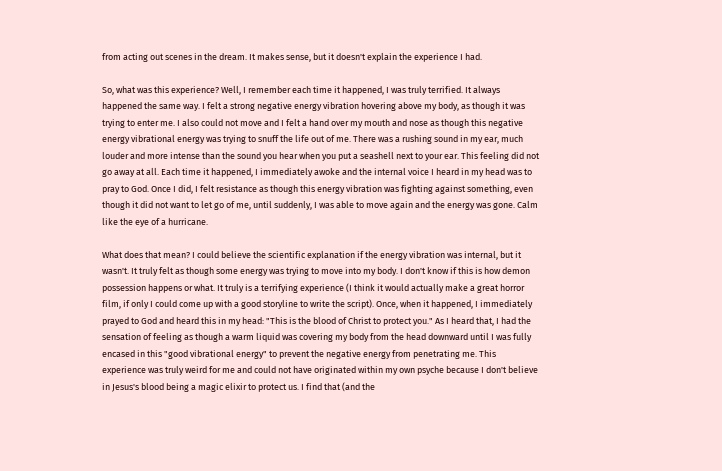from acting out scenes in the dream. It makes sense, but it doesn't explain the experience I had.

So, what was this experience? Well, I remember each time it happened, I was truly terrified. It always happened the same way. I felt a strong negative energy vibration hovering above my body, as though it was trying to enter me. I also could not move and I felt a hand over my mouth and nose as though this negative energy vibrational energy was trying to snuff the life out of me. There was a rushing sound in my ear, much louder and more intense than the sound you hear when you put a seashell next to your ear. This feeling did not go away at all. Each time it happened, I immediately awoke and the internal voice I heard in my head was to pray to God. Once I did, I felt resistance as though this energy vibration was fighting against something, even though it did not want to let go of me, until suddenly, I was able to move again and the energy was gone. Calm like the eye of a hurricane.

What does that mean? I could believe the scientific explanation if the energy vibration was internal, but it wasn't. It truly felt as though some energy was trying to move into my body. I don't know if this is how demon possession happens or what. It truly is a terrifying experience (I think it would actually make a great horror film, if only I could come up with a good storyline to write the script). Once, when it happened, I immediately prayed to God and heard this in my head: "This is the blood of Christ to protect you." As I heard that, I had the sensation of feeling as though a warm liquid was covering my body from the head downward until I was fully encased in this "good vibrational energy" to prevent the negative energy from penetrating me. This experience was truly weird for me and could not have originated within my own psyche because I don't believe in Jesus's blood being a magic elixir to protect us. I find that (and the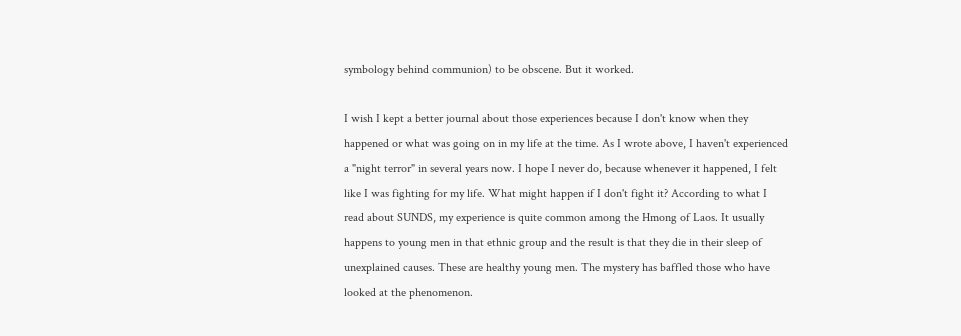symbology behind communion) to be obscene. But it worked.

I wish I kept a better journal about those experiences because I don't know when they happened or what was going on in my life at the time. As I wrote above, I haven't experienced a "night terror" in several years now. I hope I never do, because whenever it happened, I felt like I was fighting for my life. What might happen if I don't fight it? According to what I read about SUNDS, my experience is quite common among the Hmong of Laos. It usually happens to young men in that ethnic group and the result is that they die in their sleep of unexplained causes. These are healthy young men. The mystery has baffled those who have looked at the phenomenon.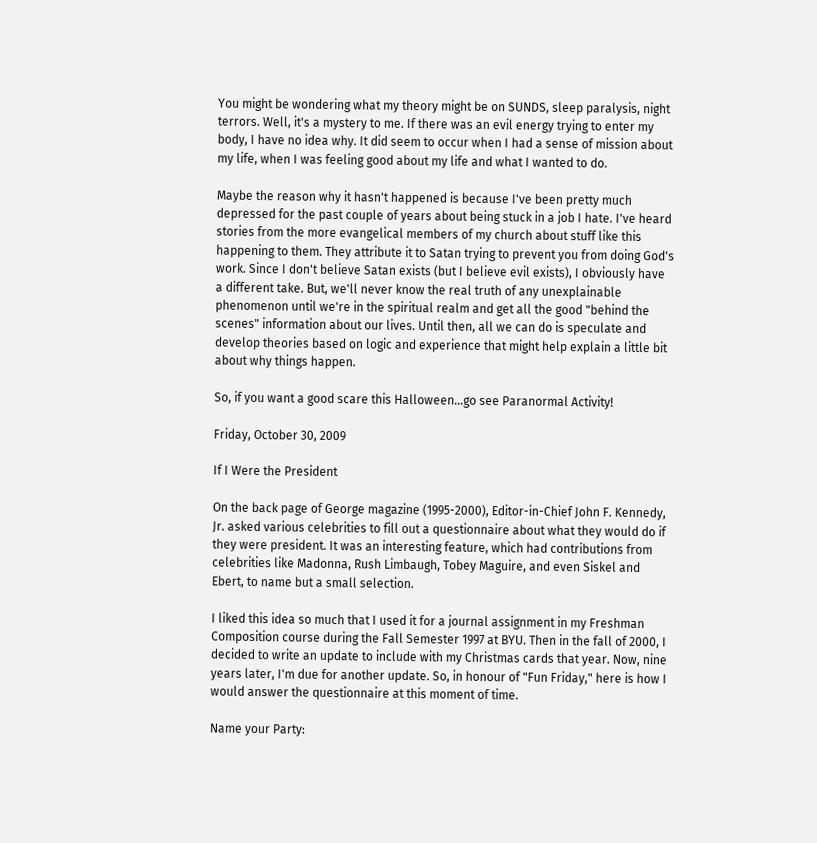You might be wondering what my theory might be on SUNDS, sleep paralysis, night terrors. Well, it's a mystery to me. If there was an evil energy trying to enter my body, I have no idea why. It did seem to occur when I had a sense of mission about my life, when I was feeling good about my life and what I wanted to do.

Maybe the reason why it hasn't happened is because I've been pretty much depressed for the past couple of years about being stuck in a job I hate. I've heard stories from the more evangelical members of my church about stuff like this happening to them. They attribute it to Satan trying to prevent you from doing God's work. Since I don't believe Satan exists (but I believe evil exists), I obviously have a different take. But, we'll never know the real truth of any unexplainable phenomenon until we're in the spiritual realm and get all the good "behind the scenes" information about our lives. Until then, all we can do is speculate and develop theories based on logic and experience that might help explain a little bit about why things happen.

So, if you want a good scare this Halloween...go see Paranormal Activity!

Friday, October 30, 2009

If I Were the President

On the back page of George magazine (1995-2000), Editor-in-Chief John F. Kennedy, Jr. asked various celebrities to fill out a questionnaire about what they would do if they were president. It was an interesting feature, which had contributions from celebrities like Madonna, Rush Limbaugh, Tobey Maguire, and even Siskel and Ebert, to name but a small selection.

I liked this idea so much that I used it for a journal assignment in my Freshman Composition course during the Fall Semester 1997 at BYU. Then in the fall of 2000, I decided to write an update to include with my Christmas cards that year. Now, nine years later, I'm due for another update. So, in honour of "Fun Friday," here is how I would answer the questionnaire at this moment of time.

Name your Party: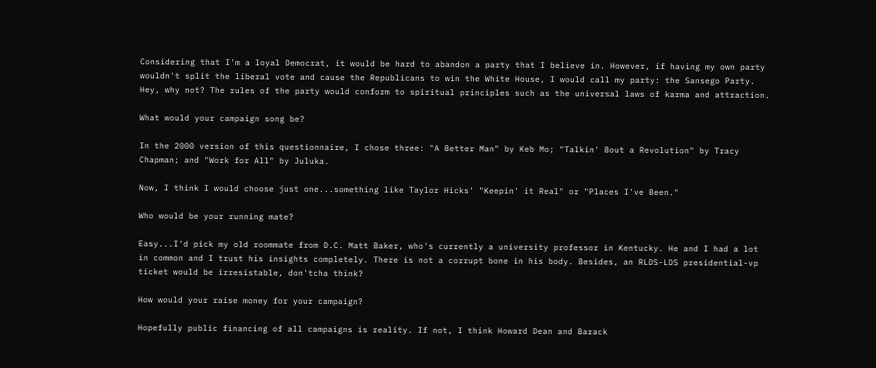Considering that I'm a loyal Democrat, it would be hard to abandon a party that I believe in. However, if having my own party wouldn't split the liberal vote and cause the Republicans to win the White House, I would call my party: the Sansego Party. Hey, why not? The rules of the party would conform to spiritual principles such as the universal laws of karma and attraction.

What would your campaign song be?

In the 2000 version of this questionnaire, I chose three: "A Better Man" by Keb Mo; "Talkin' Bout a Revolution" by Tracy Chapman; and "Work for All" by Juluka.

Now, I think I would choose just one...something like Taylor Hicks' "Keepin' it Real" or "Places I've Been."

Who would be your running mate?

Easy...I'd pick my old roommate from D.C. Matt Baker, who's currently a university professor in Kentucky. He and I had a lot in common and I trust his insights completely. There is not a corrupt bone in his body. Besides, an RLDS-LDS presidential-vp ticket would be irresistable, don'tcha think?

How would your raise money for your campaign?

Hopefully public financing of all campaigns is reality. If not, I think Howard Dean and Barack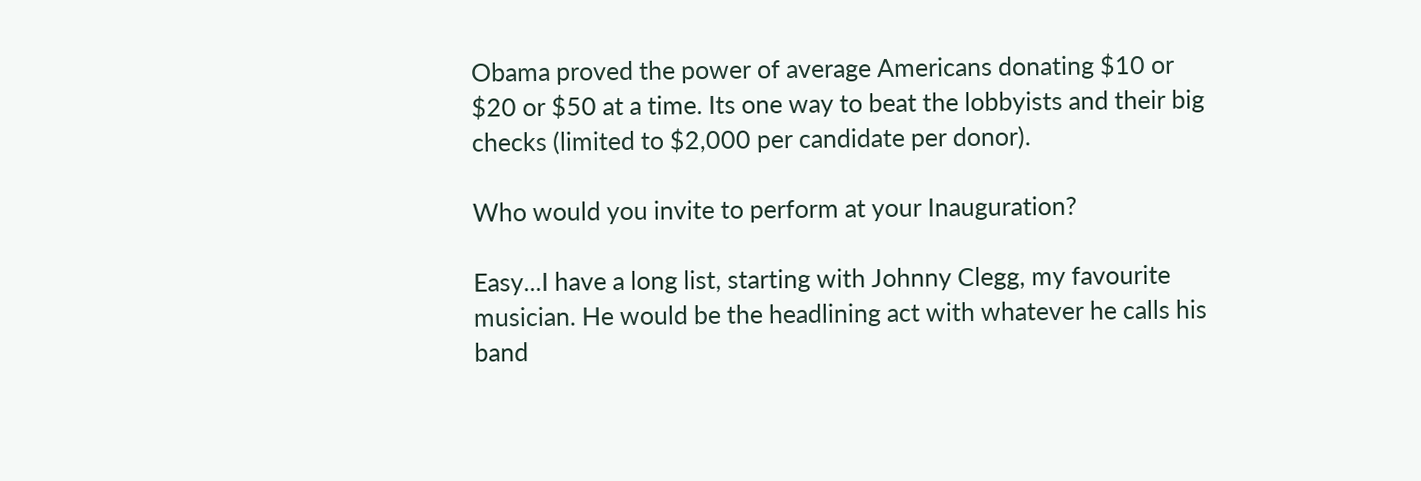Obama proved the power of average Americans donating $10 or $20 or $50 at a time. Its one way to beat the lobbyists and their big checks (limited to $2,000 per candidate per donor).

Who would you invite to perform at your Inauguration?

Easy...I have a long list, starting with Johnny Clegg, my favourite musician. He would be the headlining act with whatever he calls his band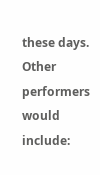these days. Other performers would include: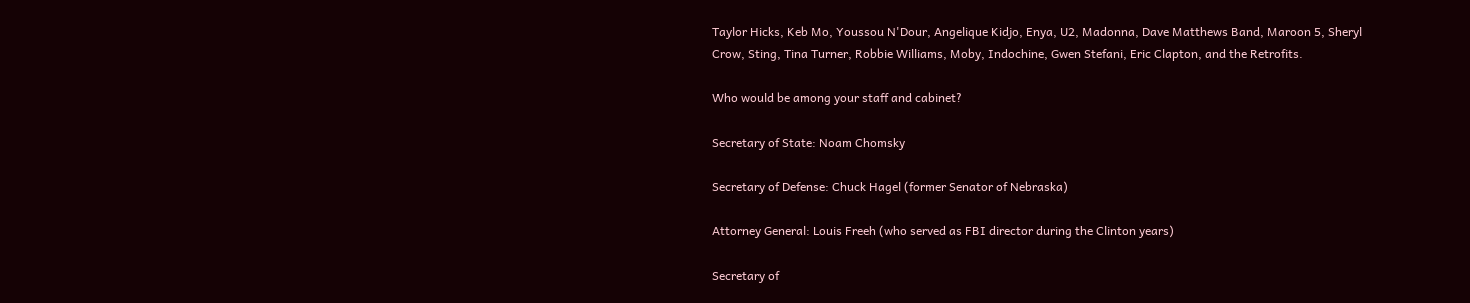Taylor Hicks, Keb Mo, Youssou N'Dour, Angelique Kidjo, Enya, U2, Madonna, Dave Matthews Band, Maroon 5, Sheryl Crow, Sting, Tina Turner, Robbie Williams, Moby, Indochine, Gwen Stefani, Eric Clapton, and the Retrofits.

Who would be among your staff and cabinet?

Secretary of State: Noam Chomsky

Secretary of Defense: Chuck Hagel (former Senator of Nebraska)

Attorney General: Louis Freeh (who served as FBI director during the Clinton years)

Secretary of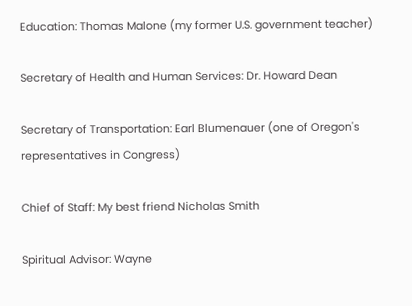Education: Thomas Malone (my former U.S. government teacher)

Secretary of Health and Human Services: Dr. Howard Dean

Secretary of Transportation: Earl Blumenauer (one of Oregon's representatives in Congress)

Chief of Staff: My best friend Nicholas Smith

Spiritual Advisor: Wayne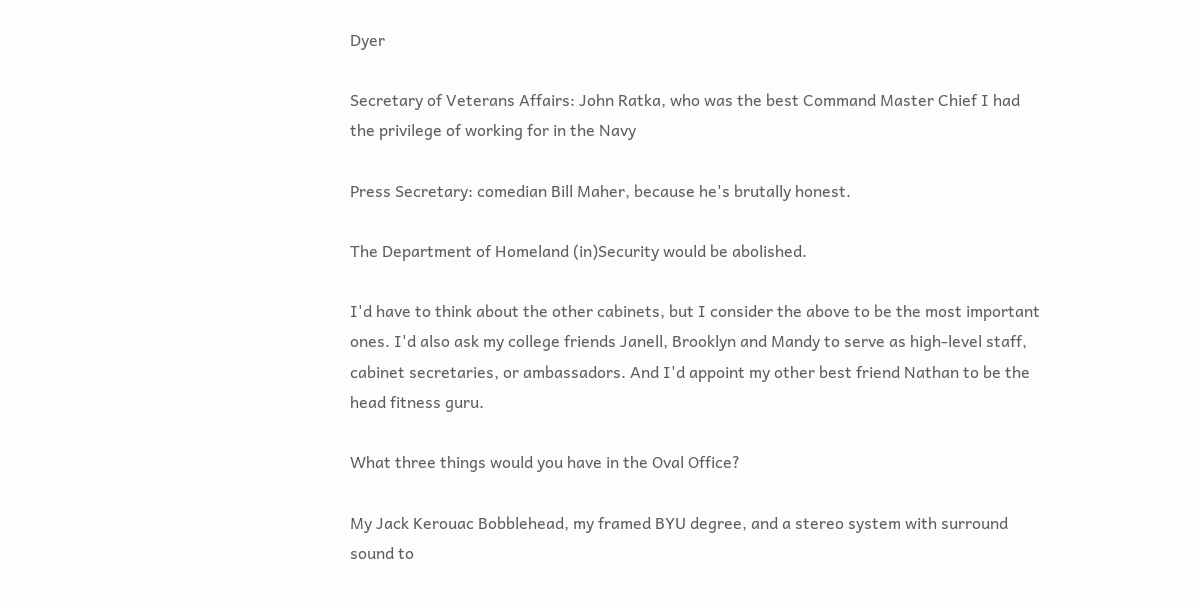Dyer

Secretary of Veterans Affairs: John Ratka, who was the best Command Master Chief I had the privilege of working for in the Navy

Press Secretary: comedian Bill Maher, because he's brutally honest.

The Department of Homeland (in)Security would be abolished.

I'd have to think about the other cabinets, but I consider the above to be the most important ones. I'd also ask my college friends Janell, Brooklyn and Mandy to serve as high-level staff, cabinet secretaries, or ambassadors. And I'd appoint my other best friend Nathan to be the head fitness guru.

What three things would you have in the Oval Office?

My Jack Kerouac Bobblehead, my framed BYU degree, and a stereo system with surround sound to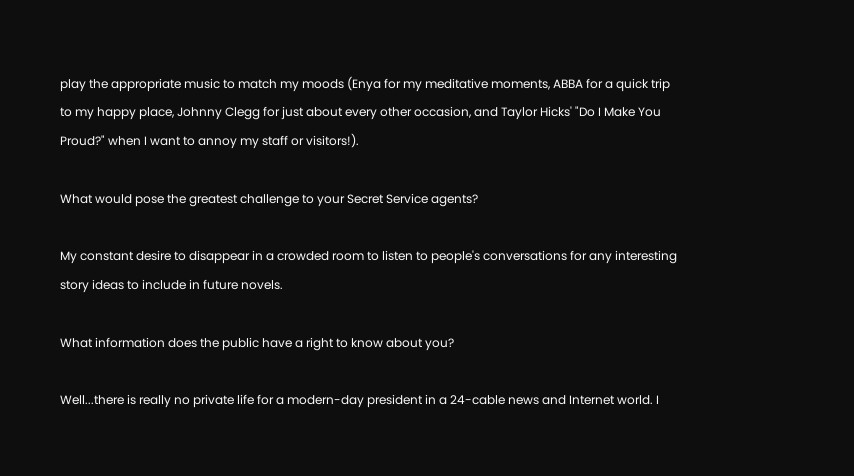play the appropriate music to match my moods (Enya for my meditative moments, ABBA for a quick trip to my happy place, Johnny Clegg for just about every other occasion, and Taylor Hicks' "Do I Make You Proud?" when I want to annoy my staff or visitors!).

What would pose the greatest challenge to your Secret Service agents?

My constant desire to disappear in a crowded room to listen to people's conversations for any interesting story ideas to include in future novels.

What information does the public have a right to know about you?

Well...there is really no private life for a modern-day president in a 24-cable news and Internet world. I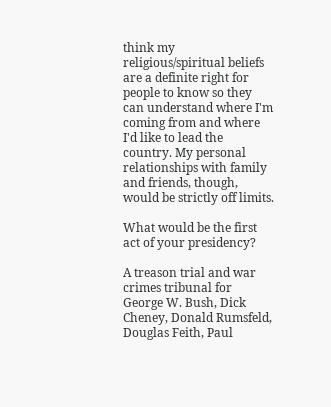think my religious/spiritual beliefs are a definite right for people to know so they can understand where I'm coming from and where I'd like to lead the country. My personal relationships with family and friends, though, would be strictly off limits.

What would be the first act of your presidency?

A treason trial and war crimes tribunal for George W. Bush, Dick Cheney, Donald Rumsfeld, Douglas Feith, Paul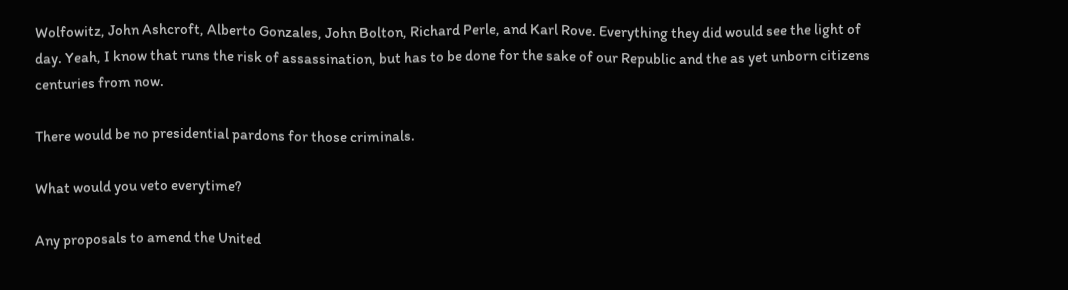Wolfowitz, John Ashcroft, Alberto Gonzales, John Bolton, Richard Perle, and Karl Rove. Everything they did would see the light of day. Yeah, I know that runs the risk of assassination, but has to be done for the sake of our Republic and the as yet unborn citizens centuries from now.

There would be no presidential pardons for those criminals.

What would you veto everytime?

Any proposals to amend the United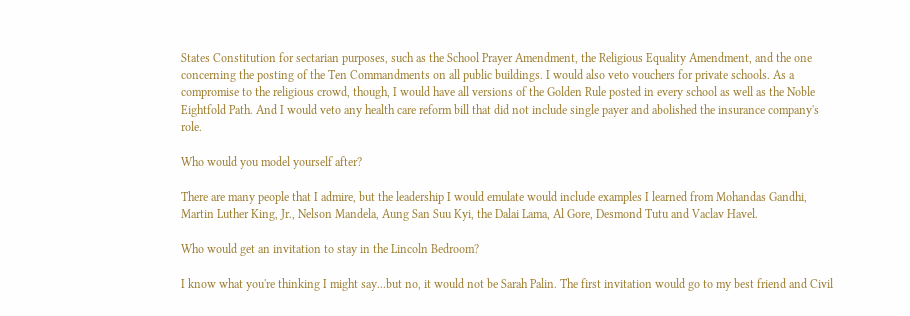States Constitution for sectarian purposes, such as the School Prayer Amendment, the Religious Equality Amendment, and the one concerning the posting of the Ten Commandments on all public buildings. I would also veto vouchers for private schools. As a compromise to the religious crowd, though, I would have all versions of the Golden Rule posted in every school as well as the Noble Eightfold Path. And I would veto any health care reform bill that did not include single payer and abolished the insurance company's role.

Who would you model yourself after?

There are many people that I admire, but the leadership I would emulate would include examples I learned from Mohandas Gandhi, Martin Luther King, Jr., Nelson Mandela, Aung San Suu Kyi, the Dalai Lama, Al Gore, Desmond Tutu and Vaclav Havel.

Who would get an invitation to stay in the Lincoln Bedroom?

I know what you're thinking I might say...but no, it would not be Sarah Palin. The first invitation would go to my best friend and Civil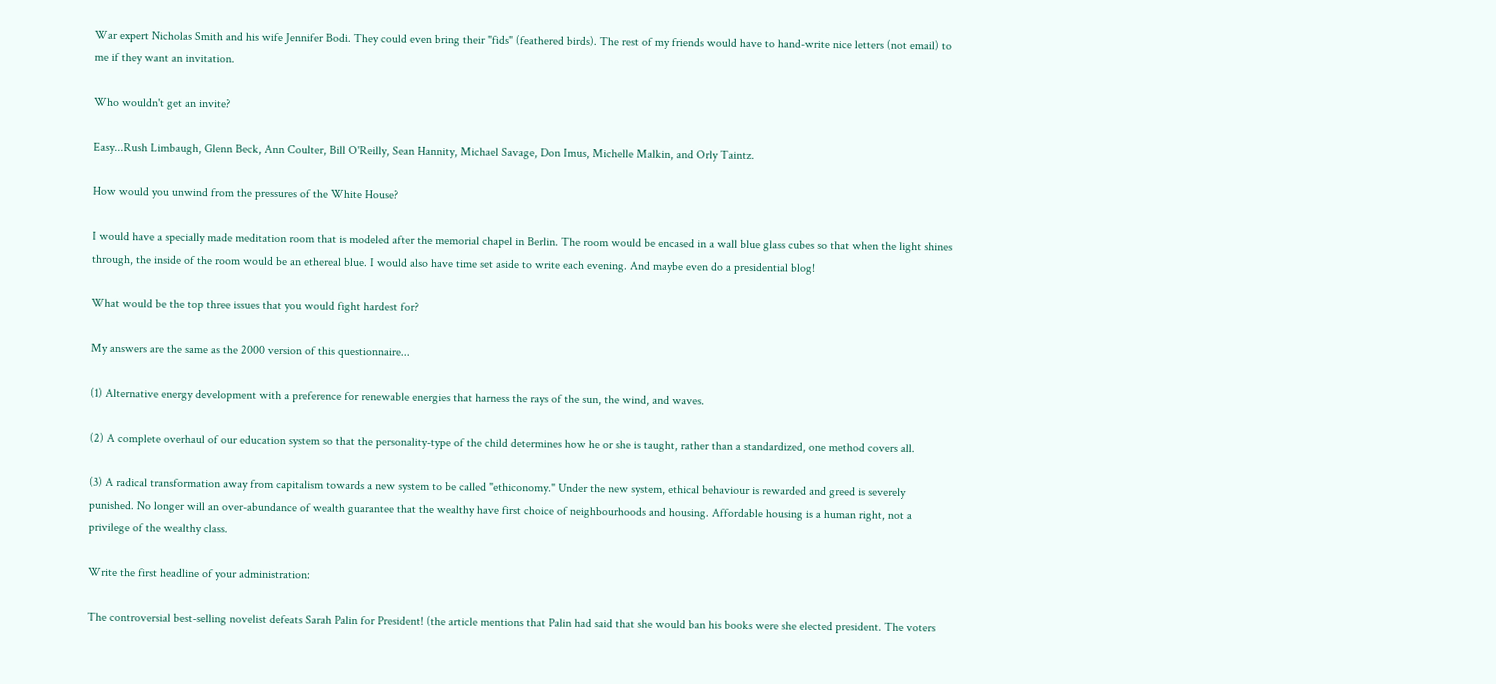War expert Nicholas Smith and his wife Jennifer Bodi. They could even bring their "fids" (feathered birds). The rest of my friends would have to hand-write nice letters (not email) to me if they want an invitation.

Who wouldn't get an invite?

Easy...Rush Limbaugh, Glenn Beck, Ann Coulter, Bill O'Reilly, Sean Hannity, Michael Savage, Don Imus, Michelle Malkin, and Orly Taintz.

How would you unwind from the pressures of the White House?

I would have a specially made meditation room that is modeled after the memorial chapel in Berlin. The room would be encased in a wall blue glass cubes so that when the light shines through, the inside of the room would be an ethereal blue. I would also have time set aside to write each evening. And maybe even do a presidential blog!

What would be the top three issues that you would fight hardest for?

My answers are the same as the 2000 version of this questionnaire...

(1) Alternative energy development with a preference for renewable energies that harness the rays of the sun, the wind, and waves.

(2) A complete overhaul of our education system so that the personality-type of the child determines how he or she is taught, rather than a standardized, one method covers all.

(3) A radical transformation away from capitalism towards a new system to be called "ethiconomy." Under the new system, ethical behaviour is rewarded and greed is severely punished. No longer will an over-abundance of wealth guarantee that the wealthy have first choice of neighbourhoods and housing. Affordable housing is a human right, not a privilege of the wealthy class.

Write the first headline of your administration:

The controversial best-selling novelist defeats Sarah Palin for President! (the article mentions that Palin had said that she would ban his books were she elected president. The voters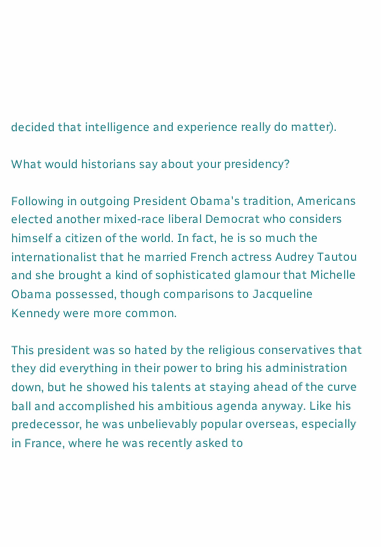decided that intelligence and experience really do matter).

What would historians say about your presidency?

Following in outgoing President Obama's tradition, Americans elected another mixed-race liberal Democrat who considers himself a citizen of the world. In fact, he is so much the internationalist that he married French actress Audrey Tautou and she brought a kind of sophisticated glamour that Michelle Obama possessed, though comparisons to Jacqueline Kennedy were more common.

This president was so hated by the religious conservatives that they did everything in their power to bring his administration down, but he showed his talents at staying ahead of the curve ball and accomplished his ambitious agenda anyway. Like his predecessor, he was unbelievably popular overseas, especially in France, where he was recently asked to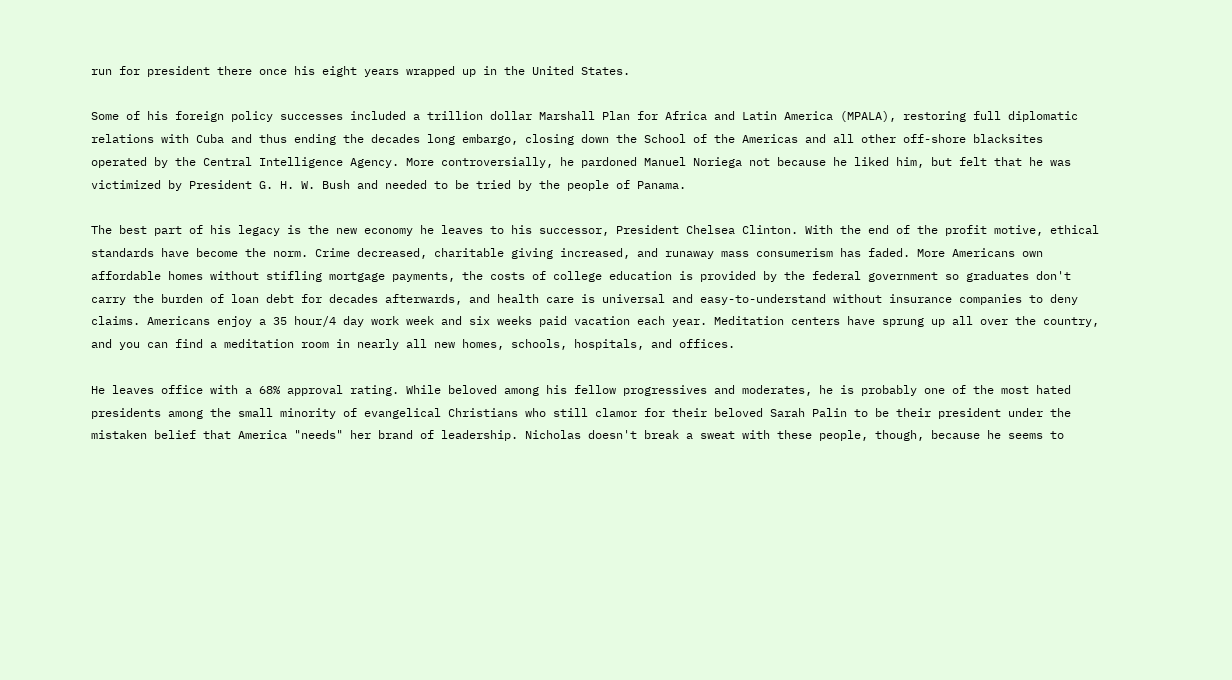run for president there once his eight years wrapped up in the United States.

Some of his foreign policy successes included a trillion dollar Marshall Plan for Africa and Latin America (MPALA), restoring full diplomatic relations with Cuba and thus ending the decades long embargo, closing down the School of the Americas and all other off-shore blacksites operated by the Central Intelligence Agency. More controversially, he pardoned Manuel Noriega not because he liked him, but felt that he was victimized by President G. H. W. Bush and needed to be tried by the people of Panama.

The best part of his legacy is the new economy he leaves to his successor, President Chelsea Clinton. With the end of the profit motive, ethical standards have become the norm. Crime decreased, charitable giving increased, and runaway mass consumerism has faded. More Americans own affordable homes without stifling mortgage payments, the costs of college education is provided by the federal government so graduates don't carry the burden of loan debt for decades afterwards, and health care is universal and easy-to-understand without insurance companies to deny claims. Americans enjoy a 35 hour/4 day work week and six weeks paid vacation each year. Meditation centers have sprung up all over the country, and you can find a meditation room in nearly all new homes, schools, hospitals, and offices.

He leaves office with a 68% approval rating. While beloved among his fellow progressives and moderates, he is probably one of the most hated presidents among the small minority of evangelical Christians who still clamor for their beloved Sarah Palin to be their president under the mistaken belief that America "needs" her brand of leadership. Nicholas doesn't break a sweat with these people, though, because he seems to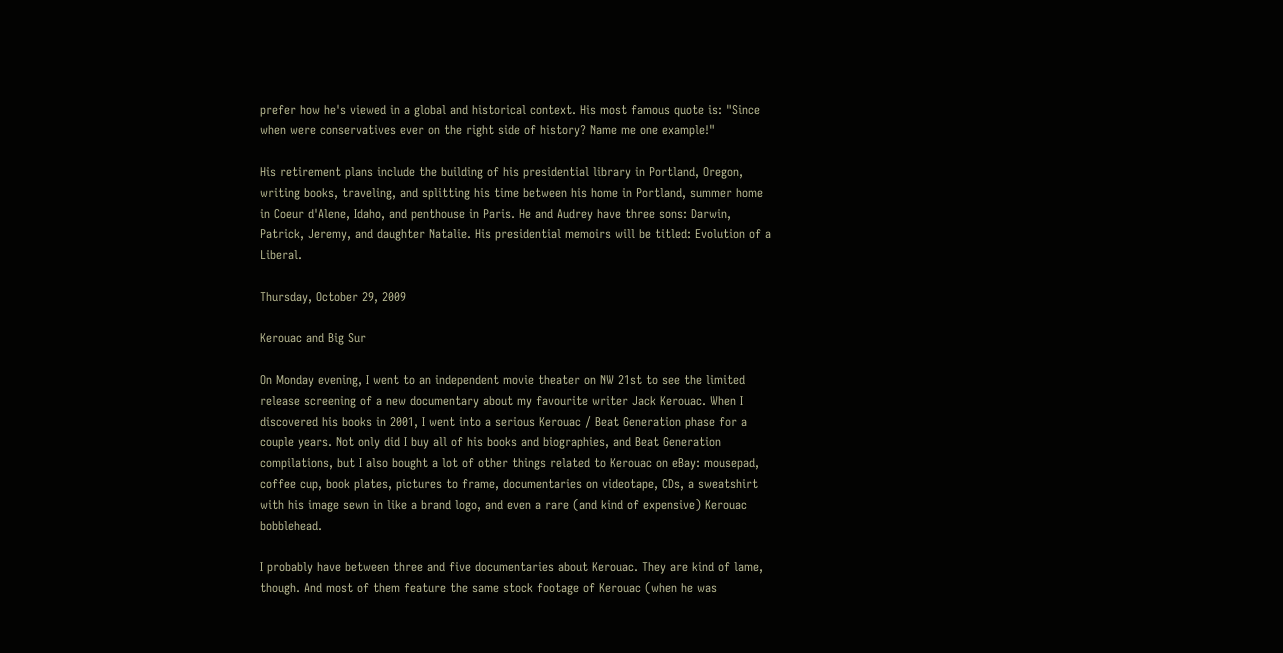prefer how he's viewed in a global and historical context. His most famous quote is: "Since when were conservatives ever on the right side of history? Name me one example!"

His retirement plans include the building of his presidential library in Portland, Oregon, writing books, traveling, and splitting his time between his home in Portland, summer home in Coeur d'Alene, Idaho, and penthouse in Paris. He and Audrey have three sons: Darwin, Patrick, Jeremy, and daughter Natalie. His presidential memoirs will be titled: Evolution of a Liberal.

Thursday, October 29, 2009

Kerouac and Big Sur

On Monday evening, I went to an independent movie theater on NW 21st to see the limited release screening of a new documentary about my favourite writer Jack Kerouac. When I discovered his books in 2001, I went into a serious Kerouac / Beat Generation phase for a couple years. Not only did I buy all of his books and biographies, and Beat Generation compilations, but I also bought a lot of other things related to Kerouac on eBay: mousepad, coffee cup, book plates, pictures to frame, documentaries on videotape, CDs, a sweatshirt with his image sewn in like a brand logo, and even a rare (and kind of expensive) Kerouac bobblehead.

I probably have between three and five documentaries about Kerouac. They are kind of lame, though. And most of them feature the same stock footage of Kerouac (when he was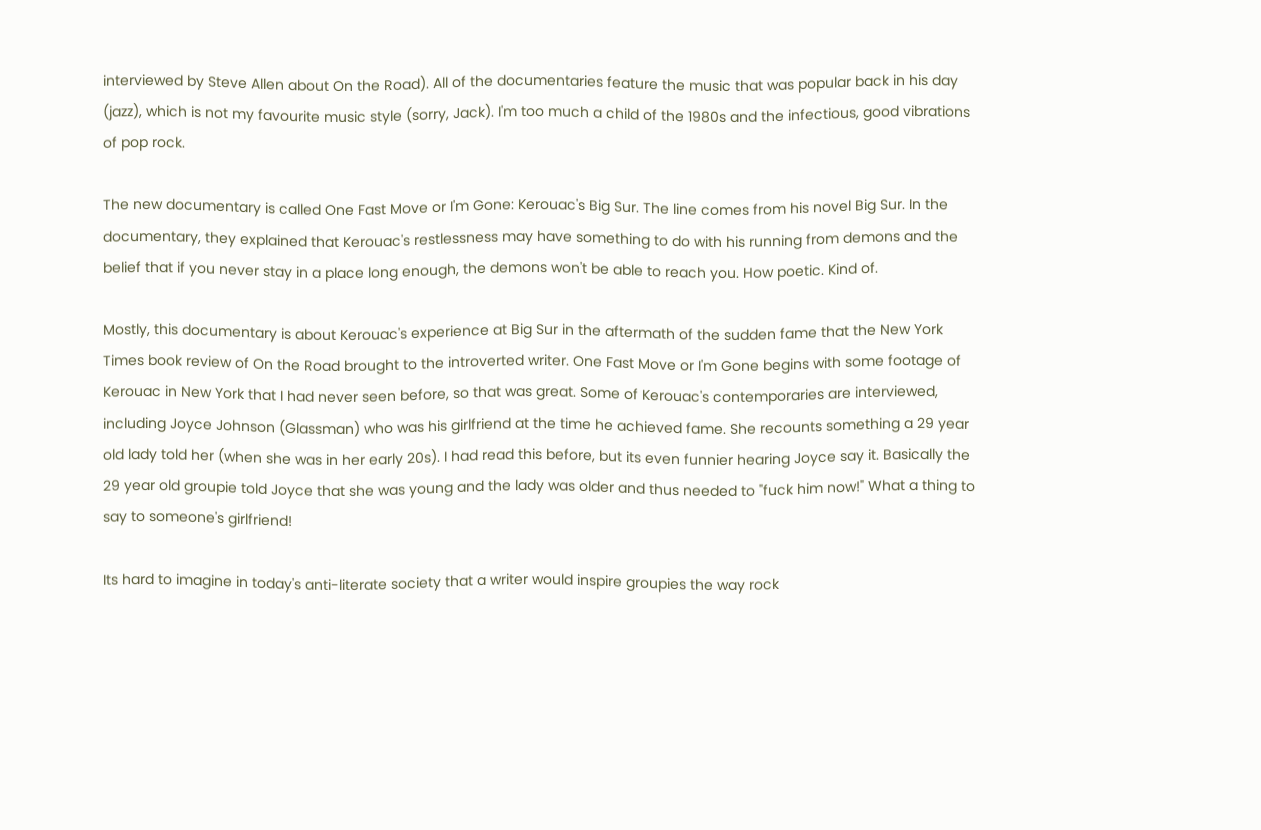interviewed by Steve Allen about On the Road). All of the documentaries feature the music that was popular back in his day (jazz), which is not my favourite music style (sorry, Jack). I'm too much a child of the 1980s and the infectious, good vibrations of pop rock.

The new documentary is called One Fast Move or I'm Gone: Kerouac's Big Sur. The line comes from his novel Big Sur. In the documentary, they explained that Kerouac's restlessness may have something to do with his running from demons and the belief that if you never stay in a place long enough, the demons won't be able to reach you. How poetic. Kind of.

Mostly, this documentary is about Kerouac's experience at Big Sur in the aftermath of the sudden fame that the New York Times book review of On the Road brought to the introverted writer. One Fast Move or I'm Gone begins with some footage of Kerouac in New York that I had never seen before, so that was great. Some of Kerouac's contemporaries are interviewed, including Joyce Johnson (Glassman) who was his girlfriend at the time he achieved fame. She recounts something a 29 year old lady told her (when she was in her early 20s). I had read this before, but its even funnier hearing Joyce say it. Basically the 29 year old groupie told Joyce that she was young and the lady was older and thus needed to "fuck him now!" What a thing to say to someone's girlfriend!

Its hard to imagine in today's anti-literate society that a writer would inspire groupies the way rock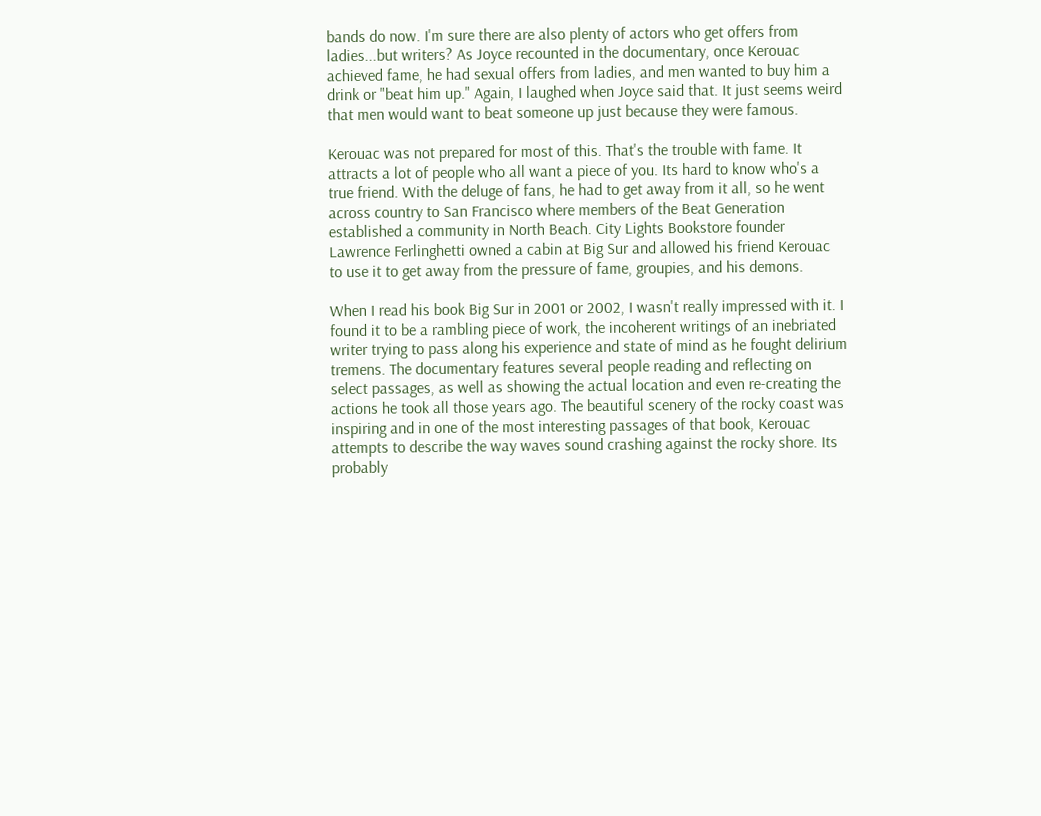bands do now. I'm sure there are also plenty of actors who get offers from ladies...but writers? As Joyce recounted in the documentary, once Kerouac achieved fame, he had sexual offers from ladies, and men wanted to buy him a drink or "beat him up." Again, I laughed when Joyce said that. It just seems weird that men would want to beat someone up just because they were famous.

Kerouac was not prepared for most of this. That's the trouble with fame. It attracts a lot of people who all want a piece of you. Its hard to know who's a true friend. With the deluge of fans, he had to get away from it all, so he went across country to San Francisco where members of the Beat Generation established a community in North Beach. City Lights Bookstore founder Lawrence Ferlinghetti owned a cabin at Big Sur and allowed his friend Kerouac to use it to get away from the pressure of fame, groupies, and his demons.

When I read his book Big Sur in 2001 or 2002, I wasn't really impressed with it. I found it to be a rambling piece of work, the incoherent writings of an inebriated writer trying to pass along his experience and state of mind as he fought delirium tremens. The documentary features several people reading and reflecting on select passages, as well as showing the actual location and even re-creating the actions he took all those years ago. The beautiful scenery of the rocky coast was inspiring and in one of the most interesting passages of that book, Kerouac attempts to describe the way waves sound crashing against the rocky shore. Its probably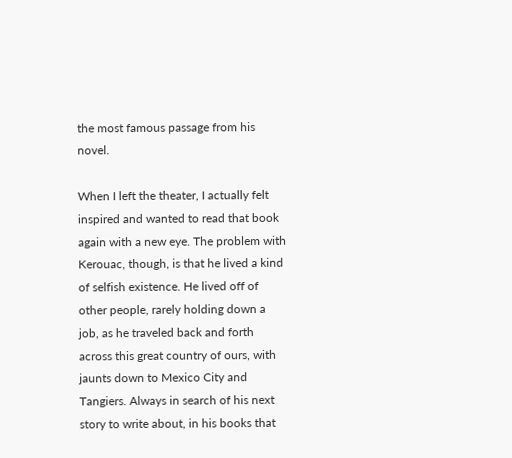the most famous passage from his novel.

When I left the theater, I actually felt inspired and wanted to read that book again with a new eye. The problem with Kerouac, though, is that he lived a kind of selfish existence. He lived off of other people, rarely holding down a job, as he traveled back and forth across this great country of ours, with jaunts down to Mexico City and Tangiers. Always in search of his next story to write about, in his books that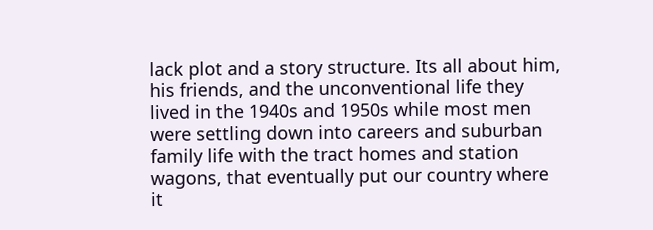lack plot and a story structure. Its all about him, his friends, and the unconventional life they lived in the 1940s and 1950s while most men were settling down into careers and suburban family life with the tract homes and station wagons, that eventually put our country where it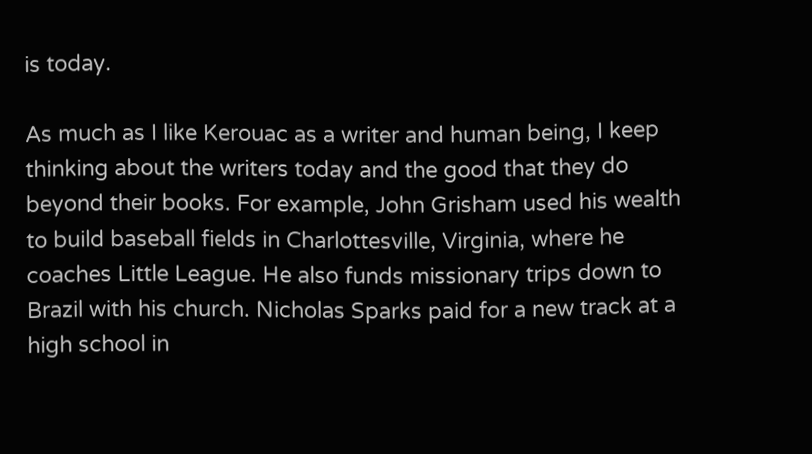is today.

As much as I like Kerouac as a writer and human being, I keep thinking about the writers today and the good that they do beyond their books. For example, John Grisham used his wealth to build baseball fields in Charlottesville, Virginia, where he coaches Little League. He also funds missionary trips down to Brazil with his church. Nicholas Sparks paid for a new track at a high school in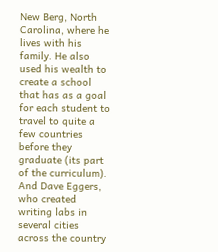New Berg, North Carolina, where he lives with his family. He also used his wealth to create a school that has as a goal for each student to travel to quite a few countries before they graduate (its part of the curriculum). And Dave Eggers, who created writing labs in several cities across the country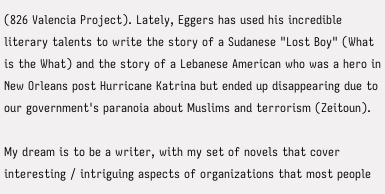(826 Valencia Project). Lately, Eggers has used his incredible literary talents to write the story of a Sudanese "Lost Boy" (What is the What) and the story of a Lebanese American who was a hero in New Orleans post Hurricane Katrina but ended up disappearing due to our government's paranoia about Muslims and terrorism (Zeitoun).

My dream is to be a writer, with my set of novels that cover interesting / intriguing aspects of organizations that most people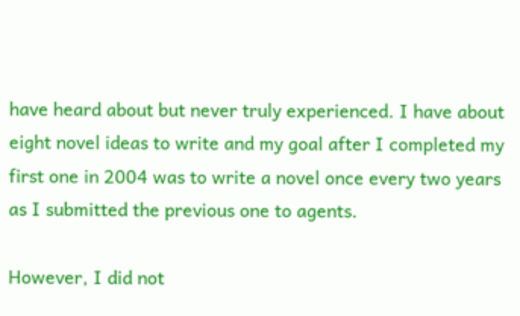have heard about but never truly experienced. I have about eight novel ideas to write and my goal after I completed my first one in 2004 was to write a novel once every two years as I submitted the previous one to agents.

However, I did not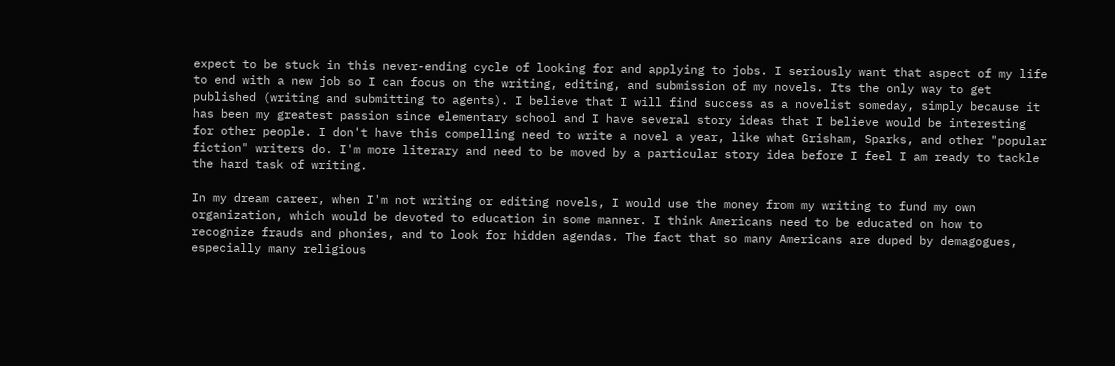expect to be stuck in this never-ending cycle of looking for and applying to jobs. I seriously want that aspect of my life to end with a new job so I can focus on the writing, editing, and submission of my novels. Its the only way to get published (writing and submitting to agents). I believe that I will find success as a novelist someday, simply because it has been my greatest passion since elementary school and I have several story ideas that I believe would be interesting for other people. I don't have this compelling need to write a novel a year, like what Grisham, Sparks, and other "popular fiction" writers do. I'm more literary and need to be moved by a particular story idea before I feel I am ready to tackle the hard task of writing.

In my dream career, when I'm not writing or editing novels, I would use the money from my writing to fund my own organization, which would be devoted to education in some manner. I think Americans need to be educated on how to recognize frauds and phonies, and to look for hidden agendas. The fact that so many Americans are duped by demagogues, especially many religious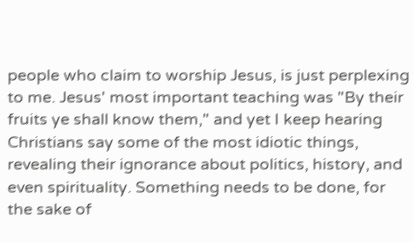people who claim to worship Jesus, is just perplexing to me. Jesus' most important teaching was "By their fruits ye shall know them," and yet I keep hearing Christians say some of the most idiotic things, revealing their ignorance about politics, history, and even spirituality. Something needs to be done, for the sake of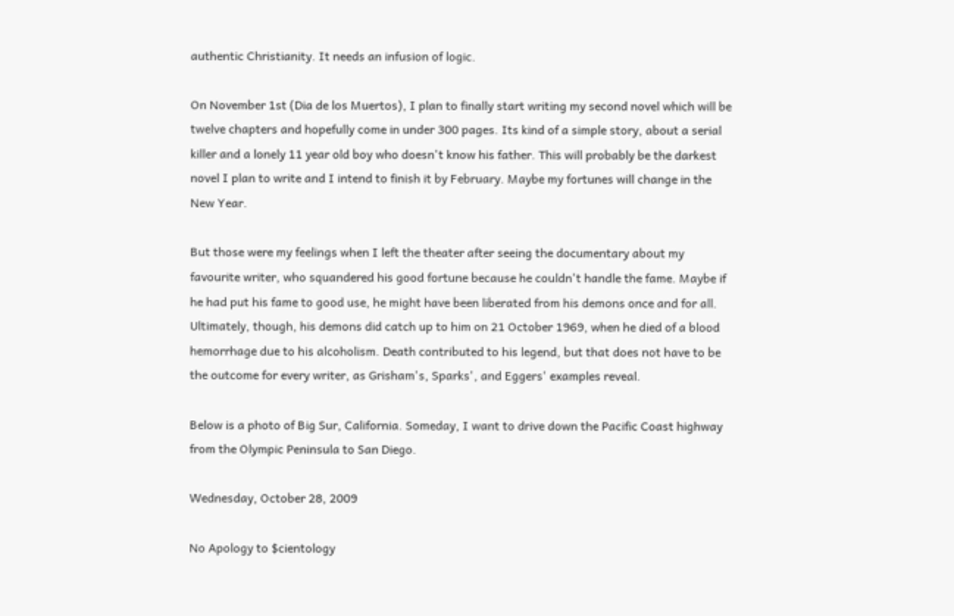authentic Christianity. It needs an infusion of logic.

On November 1st (Dia de los Muertos), I plan to finally start writing my second novel which will be twelve chapters and hopefully come in under 300 pages. Its kind of a simple story, about a serial killer and a lonely 11 year old boy who doesn't know his father. This will probably be the darkest novel I plan to write and I intend to finish it by February. Maybe my fortunes will change in the New Year.

But those were my feelings when I left the theater after seeing the documentary about my favourite writer, who squandered his good fortune because he couldn't handle the fame. Maybe if he had put his fame to good use, he might have been liberated from his demons once and for all. Ultimately, though, his demons did catch up to him on 21 October 1969, when he died of a blood hemorrhage due to his alcoholism. Death contributed to his legend, but that does not have to be the outcome for every writer, as Grisham's, Sparks', and Eggers' examples reveal.

Below is a photo of Big Sur, California. Someday, I want to drive down the Pacific Coast highway from the Olympic Peninsula to San Diego.

Wednesday, October 28, 2009

No Apology to $cientology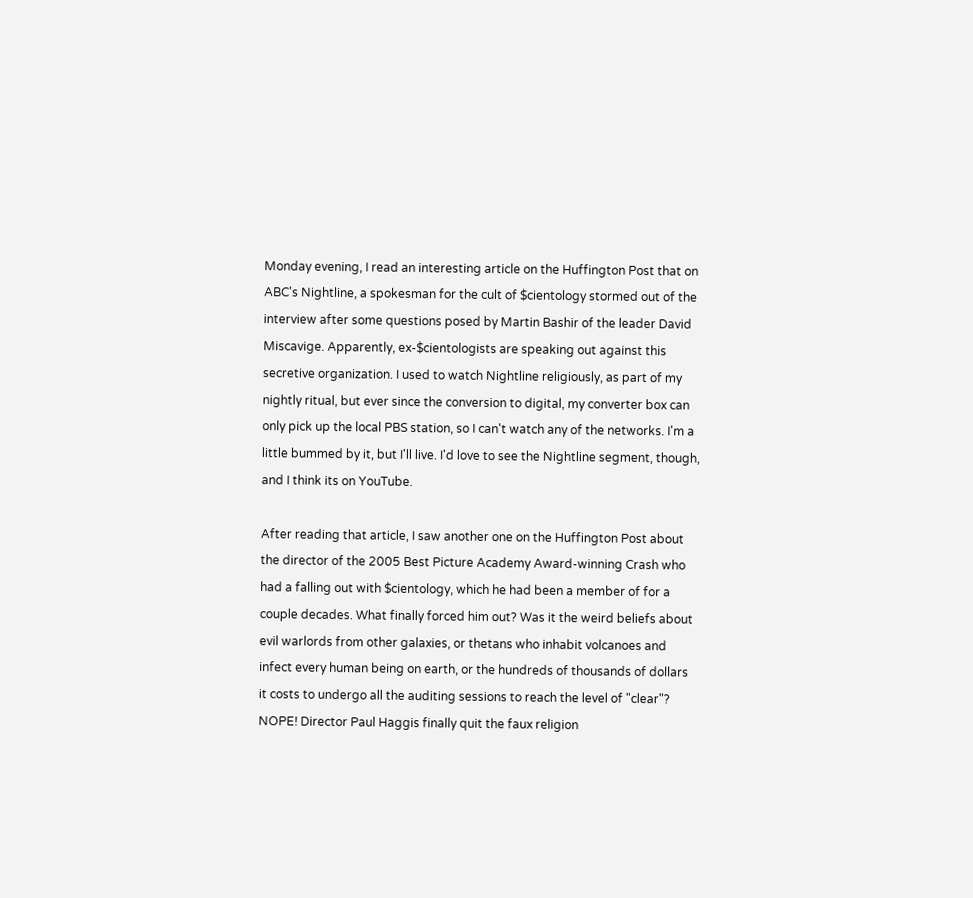Monday evening, I read an interesting article on the Huffington Post that on ABC's Nightline, a spokesman for the cult of $cientology stormed out of the interview after some questions posed by Martin Bashir of the leader David Miscavige. Apparently, ex-$cientologists are speaking out against this secretive organization. I used to watch Nightline religiously, as part of my nightly ritual, but ever since the conversion to digital, my converter box can only pick up the local PBS station, so I can't watch any of the networks. I'm a little bummed by it, but I'll live. I'd love to see the Nightline segment, though, and I think its on YouTube.

After reading that article, I saw another one on the Huffington Post about the director of the 2005 Best Picture Academy Award-winning Crash who had a falling out with $cientology, which he had been a member of for a couple decades. What finally forced him out? Was it the weird beliefs about evil warlords from other galaxies, or thetans who inhabit volcanoes and infect every human being on earth, or the hundreds of thousands of dollars it costs to undergo all the auditing sessions to reach the level of "clear"? NOPE! Director Paul Haggis finally quit the faux religion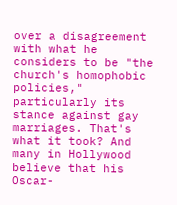over a disagreement with what he considers to be "the church's homophobic policies," particularly its stance against gay marriages. That's what it took? And many in Hollywood believe that his Oscar-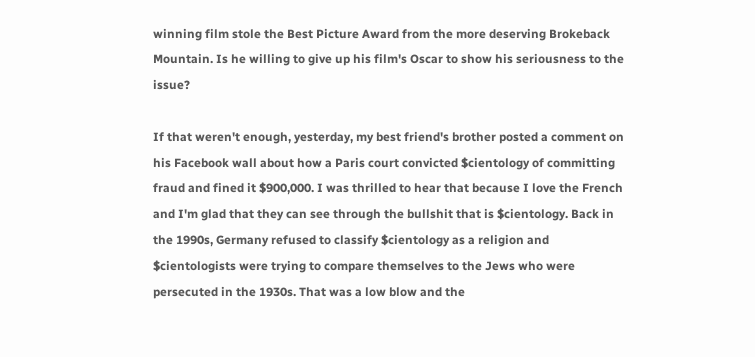winning film stole the Best Picture Award from the more deserving Brokeback Mountain. Is he willing to give up his film's Oscar to show his seriousness to the issue?

If that weren't enough, yesterday, my best friend's brother posted a comment on his Facebook wall about how a Paris court convicted $cientology of committing fraud and fined it $900,000. I was thrilled to hear that because I love the French and I'm glad that they can see through the bullshit that is $cientology. Back in the 1990s, Germany refused to classify $cientology as a religion and $cientologists were trying to compare themselves to the Jews who were persecuted in the 1930s. That was a low blow and the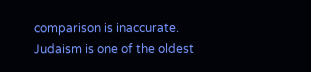comparison is inaccurate. Judaism is one of the oldest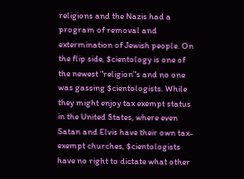religions and the Nazis had a program of removal and extermination of Jewish people. On the flip side, $cientology is one of the newest "religion"s and no one was gassing $cientologists. While they might enjoy tax exempt status in the United States, where even Satan and Elvis have their own tax-exempt churches, $cientologists have no right to dictate what other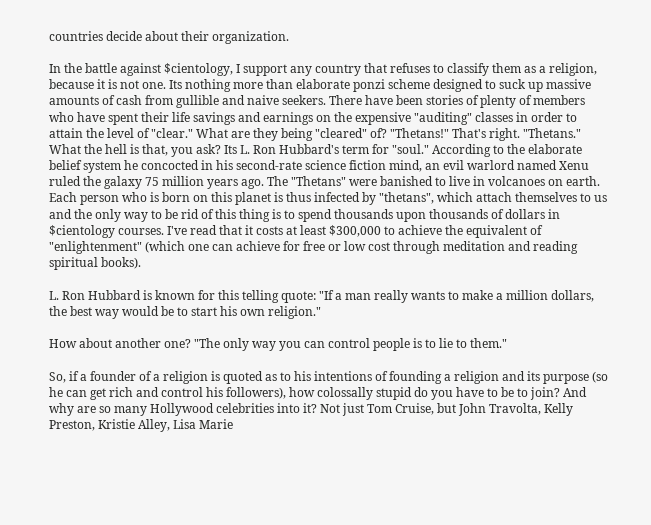countries decide about their organization.

In the battle against $cientology, I support any country that refuses to classify them as a religion, because it is not one. Its nothing more than elaborate ponzi scheme designed to suck up massive amounts of cash from gullible and naive seekers. There have been stories of plenty of members who have spent their life savings and earnings on the expensive "auditing" classes in order to attain the level of "clear." What are they being "cleared" of? "Thetans!" That's right. "Thetans." What the hell is that, you ask? Its L. Ron Hubbard's term for "soul." According to the elaborate belief system he concocted in his second-rate science fiction mind, an evil warlord named Xenu ruled the galaxy 75 million years ago. The "Thetans" were banished to live in volcanoes on earth. Each person who is born on this planet is thus infected by "thetans", which attach themselves to us and the only way to be rid of this thing is to spend thousands upon thousands of dollars in $cientology courses. I've read that it costs at least $300,000 to achieve the equivalent of "enlightenment" (which one can achieve for free or low cost through meditation and reading spiritual books).

L. Ron Hubbard is known for this telling quote: "If a man really wants to make a million dollars, the best way would be to start his own religion."

How about another one? "The only way you can control people is to lie to them."

So, if a founder of a religion is quoted as to his intentions of founding a religion and its purpose (so he can get rich and control his followers), how colossally stupid do you have to be to join? And why are so many Hollywood celebrities into it? Not just Tom Cruise, but John Travolta, Kelly Preston, Kristie Alley, Lisa Marie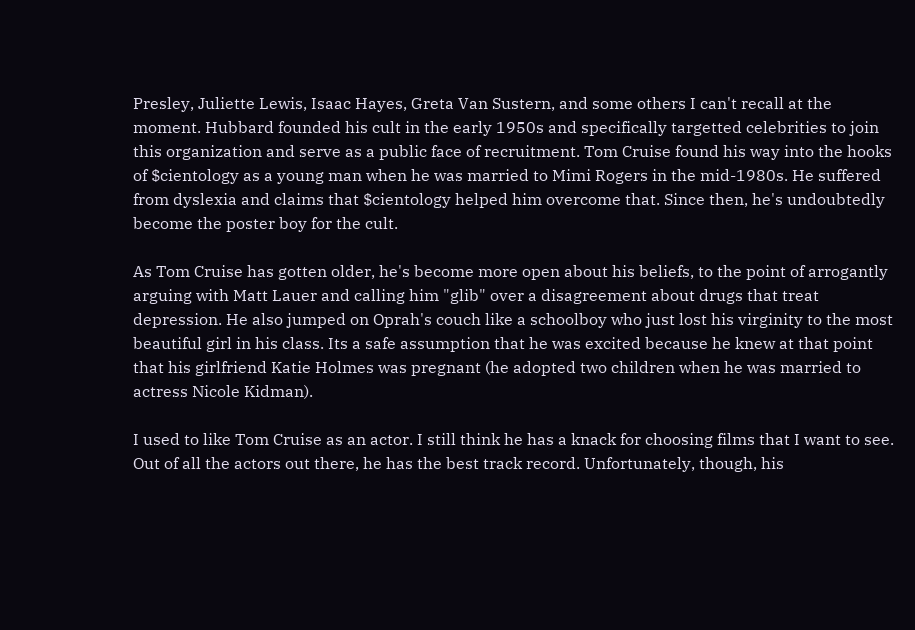Presley, Juliette Lewis, Isaac Hayes, Greta Van Sustern, and some others I can't recall at the moment. Hubbard founded his cult in the early 1950s and specifically targetted celebrities to join this organization and serve as a public face of recruitment. Tom Cruise found his way into the hooks of $cientology as a young man when he was married to Mimi Rogers in the mid-1980s. He suffered from dyslexia and claims that $cientology helped him overcome that. Since then, he's undoubtedly become the poster boy for the cult.

As Tom Cruise has gotten older, he's become more open about his beliefs, to the point of arrogantly arguing with Matt Lauer and calling him "glib" over a disagreement about drugs that treat depression. He also jumped on Oprah's couch like a schoolboy who just lost his virginity to the most beautiful girl in his class. Its a safe assumption that he was excited because he knew at that point that his girlfriend Katie Holmes was pregnant (he adopted two children when he was married to actress Nicole Kidman).

I used to like Tom Cruise as an actor. I still think he has a knack for choosing films that I want to see. Out of all the actors out there, he has the best track record. Unfortunately, though, his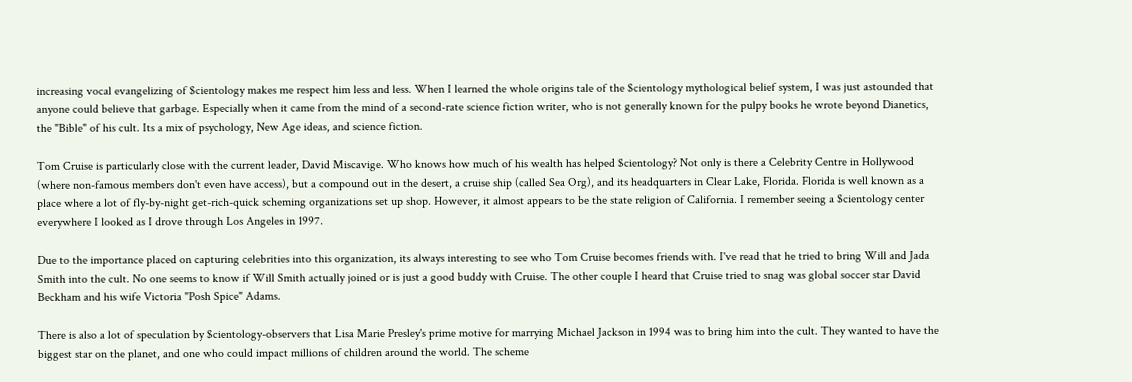increasing vocal evangelizing of $cientology makes me respect him less and less. When I learned the whole origins tale of the $cientology mythological belief system, I was just astounded that anyone could believe that garbage. Especially when it came from the mind of a second-rate science fiction writer, who is not generally known for the pulpy books he wrote beyond Dianetics, the "Bible" of his cult. Its a mix of psychology, New Age ideas, and science fiction.

Tom Cruise is particularly close with the current leader, David Miscavige. Who knows how much of his wealth has helped $cientology? Not only is there a Celebrity Centre in Hollywood (where non-famous members don't even have access), but a compound out in the desert, a cruise ship (called Sea Org), and its headquarters in Clear Lake, Florida. Florida is well known as a place where a lot of fly-by-night get-rich-quick scheming organizations set up shop. However, it almost appears to be the state religion of California. I remember seeing a $cientology center everywhere I looked as I drove through Los Angeles in 1997.

Due to the importance placed on capturing celebrities into this organization, its always interesting to see who Tom Cruise becomes friends with. I've read that he tried to bring Will and Jada Smith into the cult. No one seems to know if Will Smith actually joined or is just a good buddy with Cruise. The other couple I heard that Cruise tried to snag was global soccer star David Beckham and his wife Victoria "Posh Spice" Adams.

There is also a lot of speculation by $cientology-observers that Lisa Marie Presley's prime motive for marrying Michael Jackson in 1994 was to bring him into the cult. They wanted to have the biggest star on the planet, and one who could impact millions of children around the world. The scheme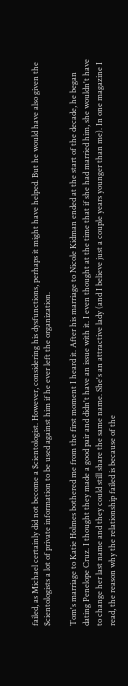failed, as Michael certainly did not become a $cientologist. However, considering his dysfunctions, perhaps it might have helped. But he would have also given the $cientologists a lot of private information to be used against him if he ever left the organization.

Tom's marriage to Katie Holmes bothered me from the first moment I heard it. After his marriage to Nicole Kidman ended at the start of the decade, he began dating Penelope Cruz. I thought they made a good pair and didn't have an issue with it. I even thought at the time that if she had married him, she wouldn't have to change her last name and they could still share the same name. She's an attractive lady (and I believe just a couple years younger than me). In one magazine I read, the reason why the relationship failed is because of the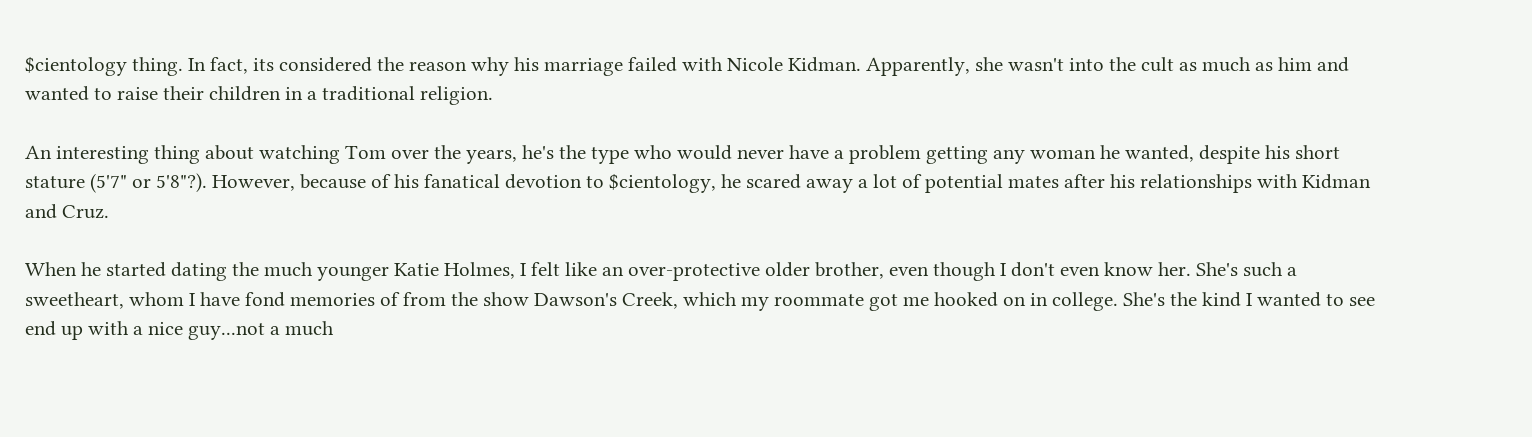$cientology thing. In fact, its considered the reason why his marriage failed with Nicole Kidman. Apparently, she wasn't into the cult as much as him and wanted to raise their children in a traditional religion.

An interesting thing about watching Tom over the years, he's the type who would never have a problem getting any woman he wanted, despite his short stature (5'7" or 5'8"?). However, because of his fanatical devotion to $cientology, he scared away a lot of potential mates after his relationships with Kidman and Cruz.

When he started dating the much younger Katie Holmes, I felt like an over-protective older brother, even though I don't even know her. She's such a sweetheart, whom I have fond memories of from the show Dawson's Creek, which my roommate got me hooked on in college. She's the kind I wanted to see end up with a nice guy...not a much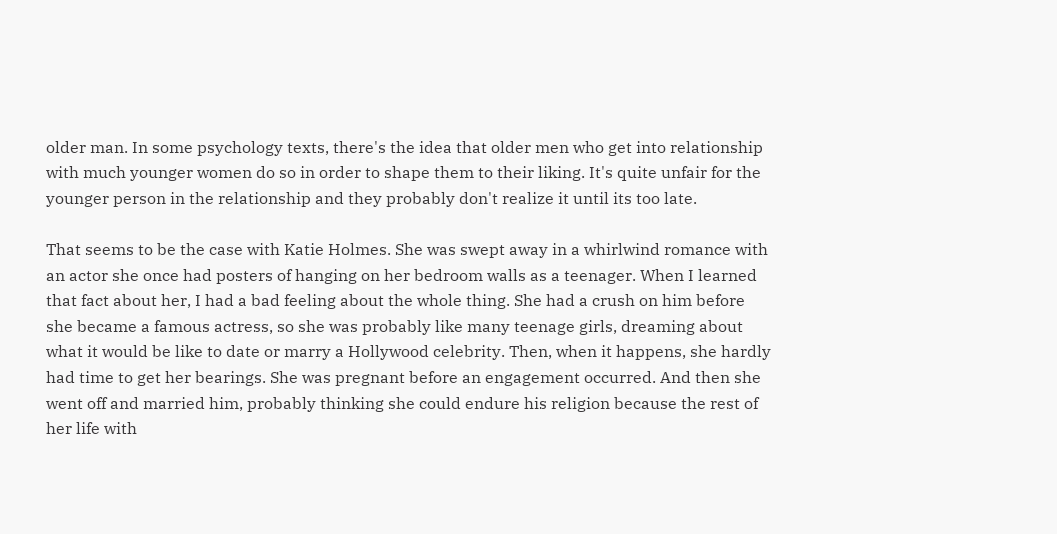older man. In some psychology texts, there's the idea that older men who get into relationship with much younger women do so in order to shape them to their liking. It's quite unfair for the younger person in the relationship and they probably don't realize it until its too late.

That seems to be the case with Katie Holmes. She was swept away in a whirlwind romance with an actor she once had posters of hanging on her bedroom walls as a teenager. When I learned that fact about her, I had a bad feeling about the whole thing. She had a crush on him before she became a famous actress, so she was probably like many teenage girls, dreaming about what it would be like to date or marry a Hollywood celebrity. Then, when it happens, she hardly had time to get her bearings. She was pregnant before an engagement occurred. And then she went off and married him, probably thinking she could endure his religion because the rest of her life with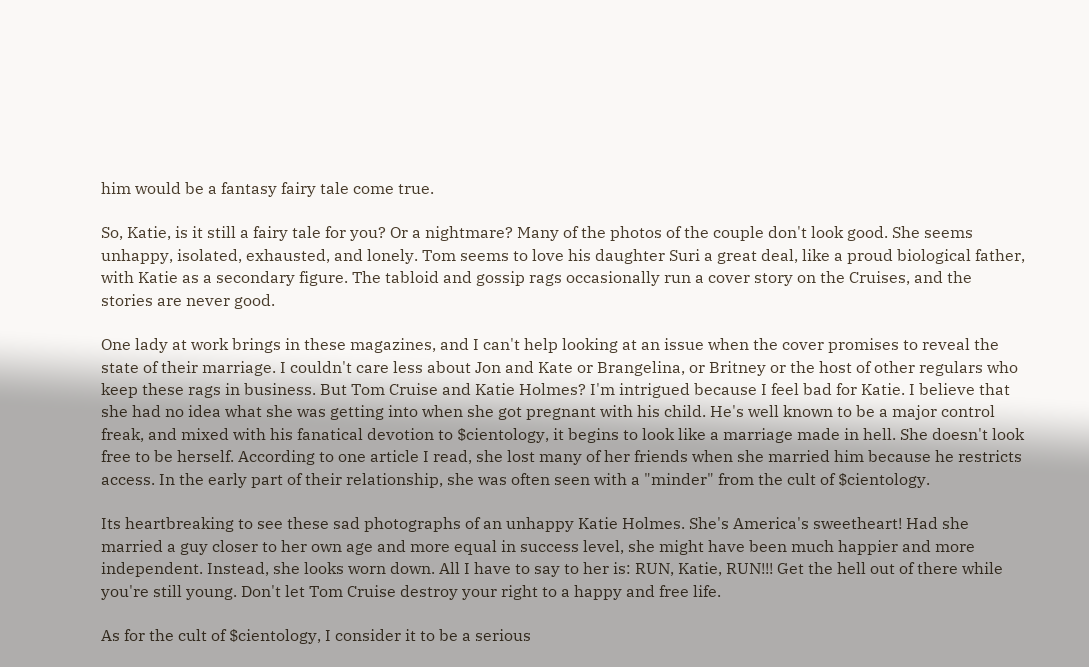him would be a fantasy fairy tale come true.

So, Katie, is it still a fairy tale for you? Or a nightmare? Many of the photos of the couple don't look good. She seems unhappy, isolated, exhausted, and lonely. Tom seems to love his daughter Suri a great deal, like a proud biological father, with Katie as a secondary figure. The tabloid and gossip rags occasionally run a cover story on the Cruises, and the stories are never good.

One lady at work brings in these magazines, and I can't help looking at an issue when the cover promises to reveal the state of their marriage. I couldn't care less about Jon and Kate or Brangelina, or Britney or the host of other regulars who keep these rags in business. But Tom Cruise and Katie Holmes? I'm intrigued because I feel bad for Katie. I believe that she had no idea what she was getting into when she got pregnant with his child. He's well known to be a major control freak, and mixed with his fanatical devotion to $cientology, it begins to look like a marriage made in hell. She doesn't look free to be herself. According to one article I read, she lost many of her friends when she married him because he restricts access. In the early part of their relationship, she was often seen with a "minder" from the cult of $cientology.

Its heartbreaking to see these sad photographs of an unhappy Katie Holmes. She's America's sweetheart! Had she married a guy closer to her own age and more equal in success level, she might have been much happier and more independent. Instead, she looks worn down. All I have to say to her is: RUN, Katie, RUN!!! Get the hell out of there while you're still young. Don't let Tom Cruise destroy your right to a happy and free life.

As for the cult of $cientology, I consider it to be a serious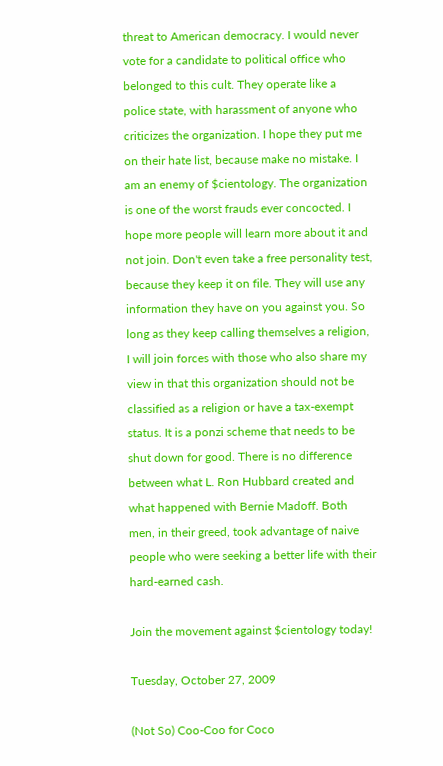threat to American democracy. I would never vote for a candidate to political office who belonged to this cult. They operate like a police state, with harassment of anyone who criticizes the organization. I hope they put me on their hate list, because make no mistake. I am an enemy of $cientology. The organization is one of the worst frauds ever concocted. I hope more people will learn more about it and not join. Don't even take a free personality test, because they keep it on file. They will use any information they have on you against you. So long as they keep calling themselves a religion, I will join forces with those who also share my view in that this organization should not be classified as a religion or have a tax-exempt status. It is a ponzi scheme that needs to be shut down for good. There is no difference between what L. Ron Hubbard created and what happened with Bernie Madoff. Both men, in their greed, took advantage of naive people who were seeking a better life with their hard-earned cash.

Join the movement against $cientology today!

Tuesday, October 27, 2009

(Not So) Coo-Coo for Coco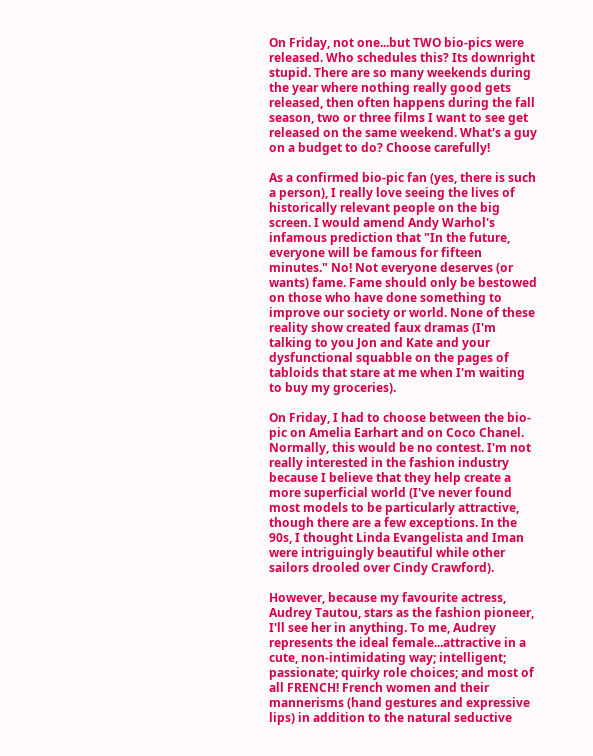On Friday, not one...but TWO bio-pics were released. Who schedules this? Its downright stupid. There are so many weekends during the year where nothing really good gets released, then often happens during the fall season, two or three films I want to see get released on the same weekend. What's a guy on a budget to do? Choose carefully!

As a confirmed bio-pic fan (yes, there is such a person), I really love seeing the lives of historically relevant people on the big screen. I would amend Andy Warhol's infamous prediction that "In the future, everyone will be famous for fifteen minutes." No! Not everyone deserves (or wants) fame. Fame should only be bestowed on those who have done something to improve our society or world. None of these reality show created faux dramas (I'm talking to you Jon and Kate and your dysfunctional squabble on the pages of tabloids that stare at me when I'm waiting to buy my groceries).

On Friday, I had to choose between the bio-pic on Amelia Earhart and on Coco Chanel. Normally, this would be no contest. I'm not really interested in the fashion industry because I believe that they help create a more superficial world (I've never found most models to be particularly attractive, though there are a few exceptions. In the 90s, I thought Linda Evangelista and Iman were intriguingly beautiful while other sailors drooled over Cindy Crawford).

However, because my favourite actress, Audrey Tautou, stars as the fashion pioneer, I'll see her in anything. To me, Audrey represents the ideal female...attractive in a cute, non-intimidating way; intelligent; passionate; quirky role choices; and most of all FRENCH! French women and their mannerisms (hand gestures and expressive lips) in addition to the natural seductive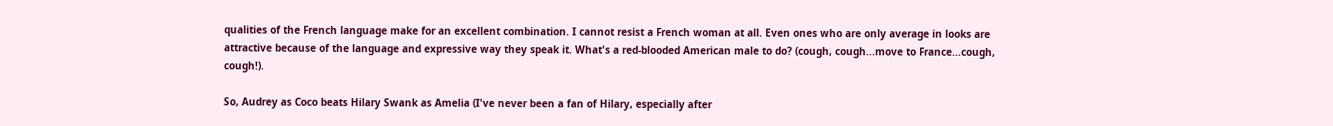qualities of the French language make for an excellent combination. I cannot resist a French woman at all. Even ones who are only average in looks are attractive because of the language and expressive way they speak it. What's a red-blooded American male to do? (cough, cough...move to France...cough, cough!).

So, Audrey as Coco beats Hilary Swank as Amelia (I've never been a fan of Hilary, especially after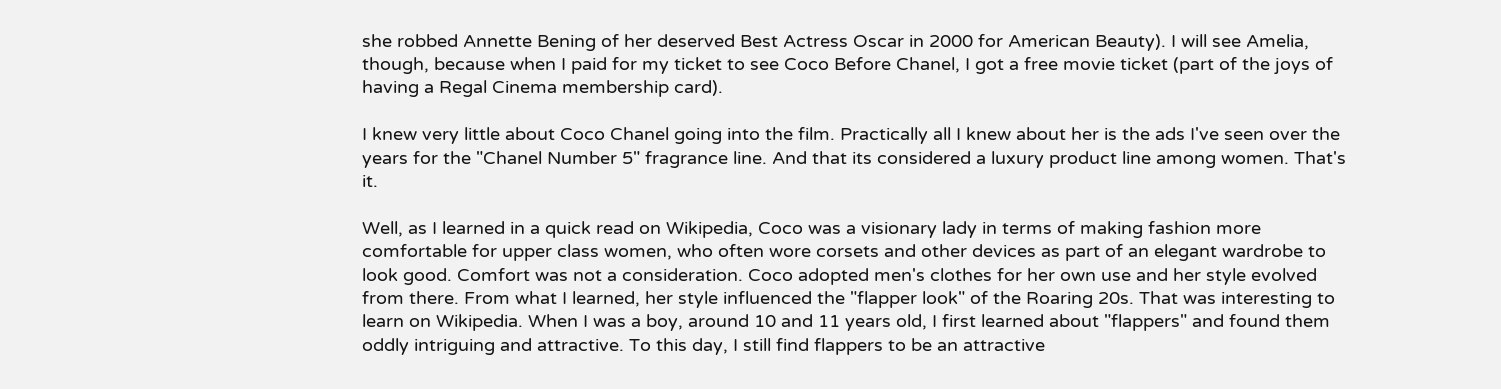she robbed Annette Bening of her deserved Best Actress Oscar in 2000 for American Beauty). I will see Amelia, though, because when I paid for my ticket to see Coco Before Chanel, I got a free movie ticket (part of the joys of having a Regal Cinema membership card).

I knew very little about Coco Chanel going into the film. Practically all I knew about her is the ads I've seen over the years for the "Chanel Number 5" fragrance line. And that its considered a luxury product line among women. That's it.

Well, as I learned in a quick read on Wikipedia, Coco was a visionary lady in terms of making fashion more comfortable for upper class women, who often wore corsets and other devices as part of an elegant wardrobe to look good. Comfort was not a consideration. Coco adopted men's clothes for her own use and her style evolved from there. From what I learned, her style influenced the "flapper look" of the Roaring 20s. That was interesting to learn on Wikipedia. When I was a boy, around 10 and 11 years old, I first learned about "flappers" and found them oddly intriguing and attractive. To this day, I still find flappers to be an attractive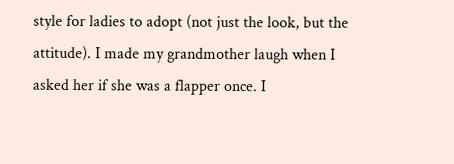style for ladies to adopt (not just the look, but the attitude). I made my grandmother laugh when I asked her if she was a flapper once. I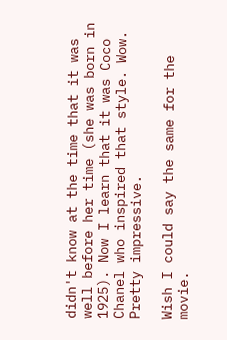didn't know at the time that it was well before her time (she was born in 1925). Now I learn that it was Coco Chanel who inspired that style. Wow. Pretty impressive.

Wish I could say the same for the movie.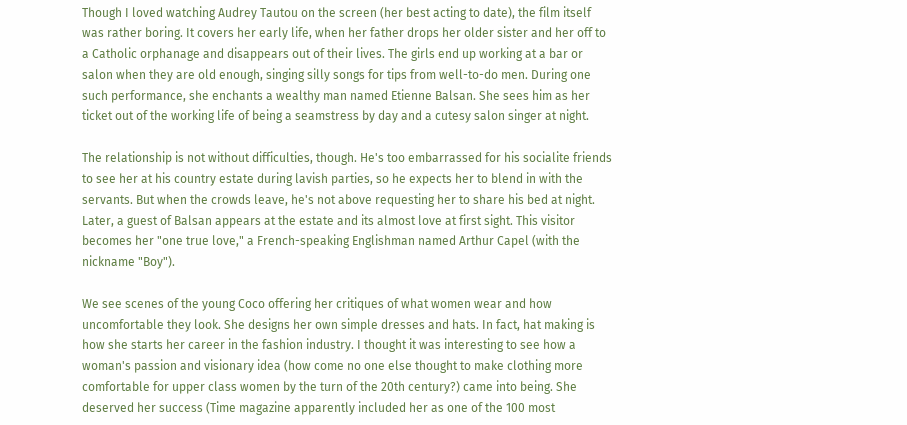Though I loved watching Audrey Tautou on the screen (her best acting to date), the film itself was rather boring. It covers her early life, when her father drops her older sister and her off to a Catholic orphanage and disappears out of their lives. The girls end up working at a bar or salon when they are old enough, singing silly songs for tips from well-to-do men. During one such performance, she enchants a wealthy man named Etienne Balsan. She sees him as her ticket out of the working life of being a seamstress by day and a cutesy salon singer at night.

The relationship is not without difficulties, though. He's too embarrassed for his socialite friends to see her at his country estate during lavish parties, so he expects her to blend in with the servants. But when the crowds leave, he's not above requesting her to share his bed at night. Later, a guest of Balsan appears at the estate and its almost love at first sight. This visitor becomes her "one true love," a French-speaking Englishman named Arthur Capel (with the nickname "Boy").

We see scenes of the young Coco offering her critiques of what women wear and how uncomfortable they look. She designs her own simple dresses and hats. In fact, hat making is how she starts her career in the fashion industry. I thought it was interesting to see how a woman's passion and visionary idea (how come no one else thought to make clothing more comfortable for upper class women by the turn of the 20th century?) came into being. She deserved her success (Time magazine apparently included her as one of the 100 most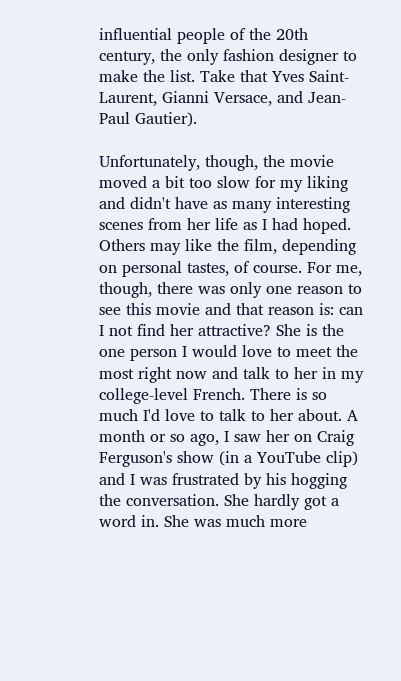influential people of the 20th century, the only fashion designer to make the list. Take that Yves Saint-Laurent, Gianni Versace, and Jean-Paul Gautier).

Unfortunately, though, the movie moved a bit too slow for my liking and didn't have as many interesting scenes from her life as I had hoped. Others may like the film, depending on personal tastes, of course. For me, though, there was only one reason to see this movie and that reason is: can I not find her attractive? She is the one person I would love to meet the most right now and talk to her in my college-level French. There is so much I'd love to talk to her about. A month or so ago, I saw her on Craig Ferguson's show (in a YouTube clip) and I was frustrated by his hogging the conversation. She hardly got a word in. She was much more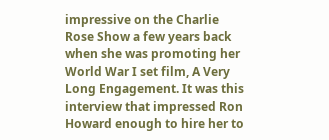impressive on the Charlie Rose Show a few years back when she was promoting her World War I set film, A Very Long Engagement. It was this interview that impressed Ron Howard enough to hire her to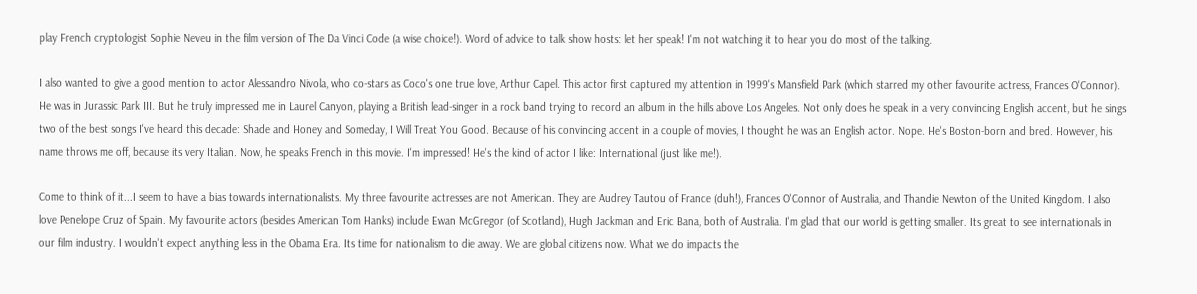play French cryptologist Sophie Neveu in the film version of The Da Vinci Code (a wise choice!). Word of advice to talk show hosts: let her speak! I'm not watching it to hear you do most of the talking.

I also wanted to give a good mention to actor Alessandro Nivola, who co-stars as Coco's one true love, Arthur Capel. This actor first captured my attention in 1999's Mansfield Park (which starred my other favourite actress, Frances O'Connor). He was in Jurassic Park III. But he truly impressed me in Laurel Canyon, playing a British lead-singer in a rock band trying to record an album in the hills above Los Angeles. Not only does he speak in a very convincing English accent, but he sings two of the best songs I've heard this decade: Shade and Honey and Someday, I Will Treat You Good. Because of his convincing accent in a couple of movies, I thought he was an English actor. Nope. He's Boston-born and bred. However, his name throws me off, because its very Italian. Now, he speaks French in this movie. I'm impressed! He's the kind of actor I like: International (just like me!).

Come to think of it...I seem to have a bias towards internationalists. My three favourite actresses are not American. They are Audrey Tautou of France (duh!), Frances O'Connor of Australia, and Thandie Newton of the United Kingdom. I also love Penelope Cruz of Spain. My favourite actors (besides American Tom Hanks) include Ewan McGregor (of Scotland), Hugh Jackman and Eric Bana, both of Australia. I'm glad that our world is getting smaller. Its great to see internationals in our film industry. I wouldn't expect anything less in the Obama Era. Its time for nationalism to die away. We are global citizens now. What we do impacts the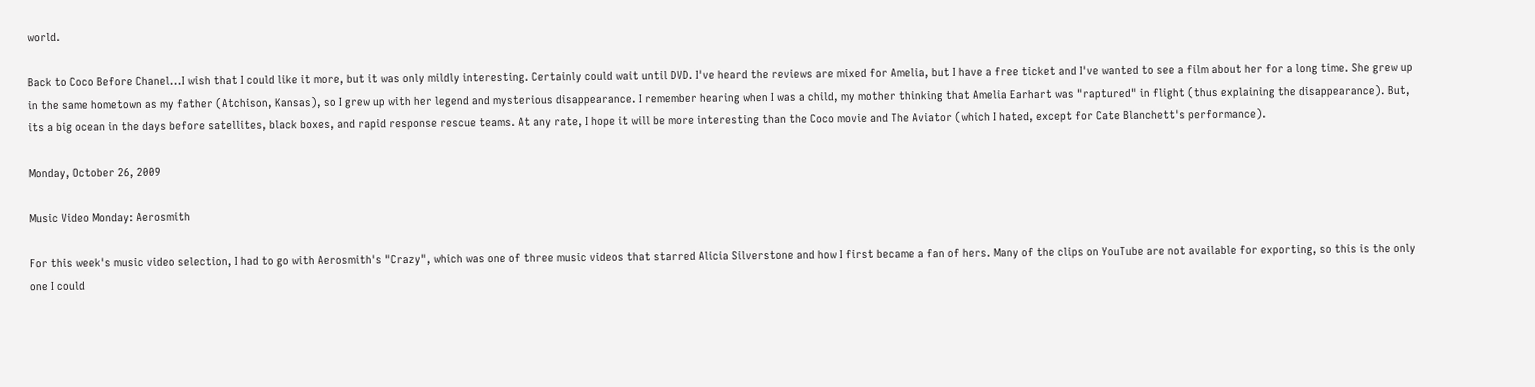world.

Back to Coco Before Chanel...I wish that I could like it more, but it was only mildly interesting. Certainly could wait until DVD. I've heard the reviews are mixed for Amelia, but I have a free ticket and I've wanted to see a film about her for a long time. She grew up in the same hometown as my father (Atchison, Kansas), so I grew up with her legend and mysterious disappearance. I remember hearing when I was a child, my mother thinking that Amelia Earhart was "raptured" in flight (thus explaining the disappearance). But, its a big ocean in the days before satellites, black boxes, and rapid response rescue teams. At any rate, I hope it will be more interesting than the Coco movie and The Aviator (which I hated, except for Cate Blanchett's performance).

Monday, October 26, 2009

Music Video Monday: Aerosmith

For this week's music video selection, I had to go with Aerosmith's "Crazy", which was one of three music videos that starred Alicia Silverstone and how I first became a fan of hers. Many of the clips on YouTube are not available for exporting, so this is the only one I could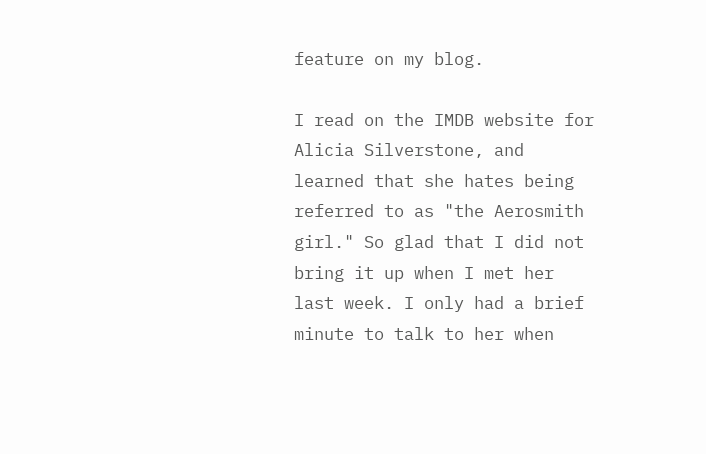feature on my blog.

I read on the IMDB website for Alicia Silverstone, and learned that she hates being referred to as "the Aerosmith girl." So glad that I did not bring it up when I met her last week. I only had a brief minute to talk to her when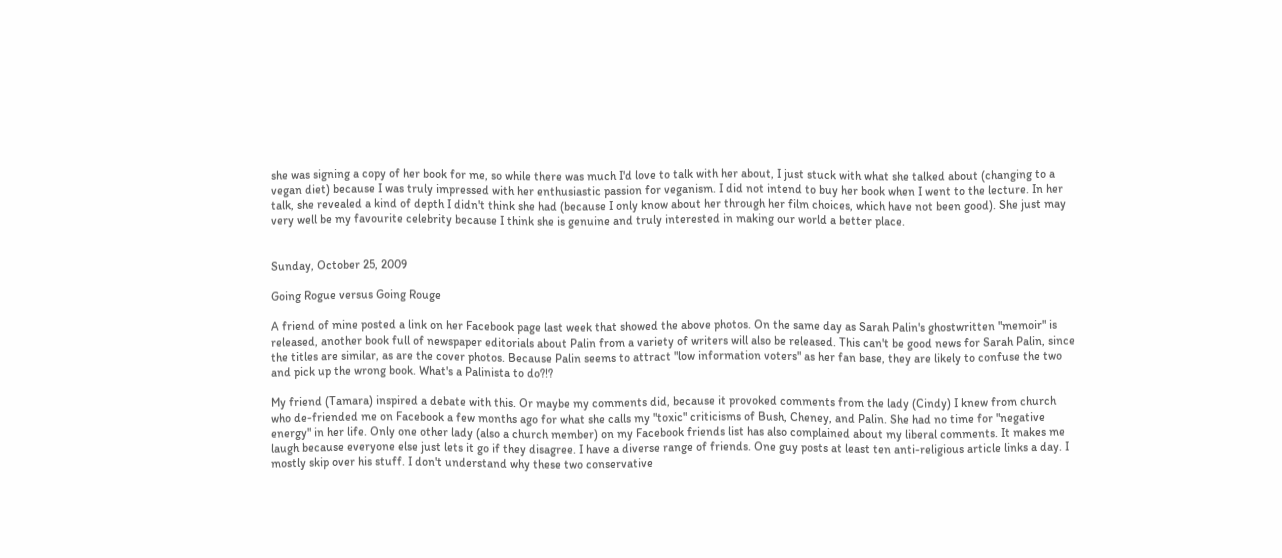she was signing a copy of her book for me, so while there was much I'd love to talk with her about, I just stuck with what she talked about (changing to a vegan diet) because I was truly impressed with her enthusiastic passion for veganism. I did not intend to buy her book when I went to the lecture. In her talk, she revealed a kind of depth I didn't think she had (because I only know about her through her film choices, which have not been good). She just may very well be my favourite celebrity because I think she is genuine and truly interested in making our world a better place.


Sunday, October 25, 2009

Going Rogue versus Going Rouge

A friend of mine posted a link on her Facebook page last week that showed the above photos. On the same day as Sarah Palin's ghostwritten "memoir" is released, another book full of newspaper editorials about Palin from a variety of writers will also be released. This can't be good news for Sarah Palin, since the titles are similar, as are the cover photos. Because Palin seems to attract "low information voters" as her fan base, they are likely to confuse the two and pick up the wrong book. What's a Palinista to do?!?

My friend (Tamara) inspired a debate with this. Or maybe my comments did, because it provoked comments from the lady (Cindy) I knew from church who de-friended me on Facebook a few months ago for what she calls my "toxic" criticisms of Bush, Cheney, and Palin. She had no time for "negative energy" in her life. Only one other lady (also a church member) on my Facebook friends list has also complained about my liberal comments. It makes me laugh because everyone else just lets it go if they disagree. I have a diverse range of friends. One guy posts at least ten anti-religious article links a day. I mostly skip over his stuff. I don't understand why these two conservative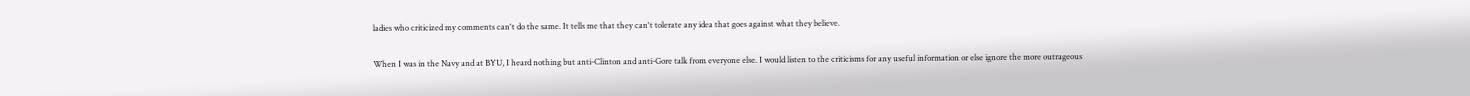ladies who criticized my comments can't do the same. It tells me that they can't tolerate any idea that goes against what they believe.

When I was in the Navy and at BYU, I heard nothing but anti-Clinton and anti-Gore talk from everyone else. I would listen to the criticisms for any useful information or else ignore the more outrageous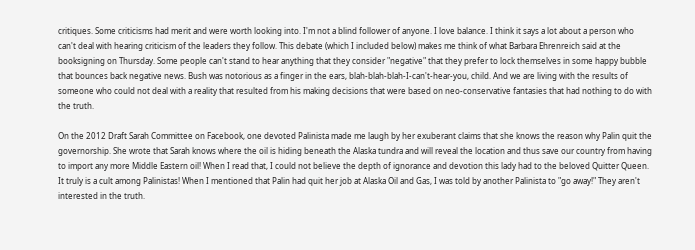critiques. Some criticisms had merit and were worth looking into. I'm not a blind follower of anyone. I love balance. I think it says a lot about a person who can't deal with hearing criticism of the leaders they follow. This debate (which I included below) makes me think of what Barbara Ehrenreich said at the booksigning on Thursday. Some people can't stand to hear anything that they consider "negative" that they prefer to lock themselves in some happy bubble that bounces back negative news. Bush was notorious as a finger in the ears, blah-blah-blah-I-can't-hear-you, child. And we are living with the results of someone who could not deal with a reality that resulted from his making decisions that were based on neo-conservative fantasies that had nothing to do with the truth.

On the 2012 Draft Sarah Committee on Facebook, one devoted Palinista made me laugh by her exuberant claims that she knows the reason why Palin quit the governorship. She wrote that Sarah knows where the oil is hiding beneath the Alaska tundra and will reveal the location and thus save our country from having to import any more Middle Eastern oil! When I read that, I could not believe the depth of ignorance and devotion this lady had to the beloved Quitter Queen. It truly is a cult among Palinistas! When I mentioned that Palin had quit her job at Alaska Oil and Gas, I was told by another Palinista to "go away!" They aren't interested in the truth.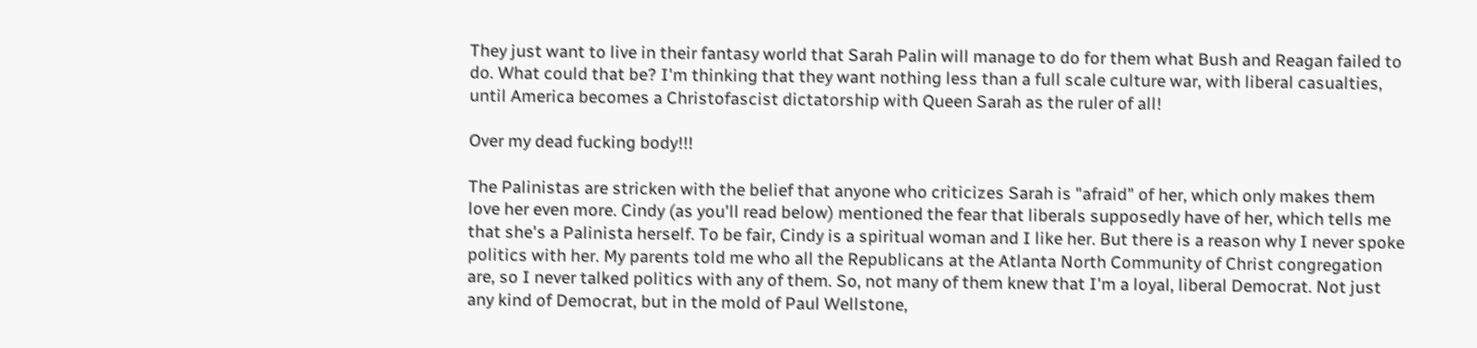They just want to live in their fantasy world that Sarah Palin will manage to do for them what Bush and Reagan failed to do. What could that be? I'm thinking that they want nothing less than a full scale culture war, with liberal casualties, until America becomes a Christofascist dictatorship with Queen Sarah as the ruler of all!

Over my dead fucking body!!!

The Palinistas are stricken with the belief that anyone who criticizes Sarah is "afraid" of her, which only makes them love her even more. Cindy (as you'll read below) mentioned the fear that liberals supposedly have of her, which tells me that she's a Palinista herself. To be fair, Cindy is a spiritual woman and I like her. But there is a reason why I never spoke politics with her. My parents told me who all the Republicans at the Atlanta North Community of Christ congregation are, so I never talked politics with any of them. So, not many of them knew that I'm a loyal, liberal Democrat. Not just any kind of Democrat, but in the mold of Paul Wellstone,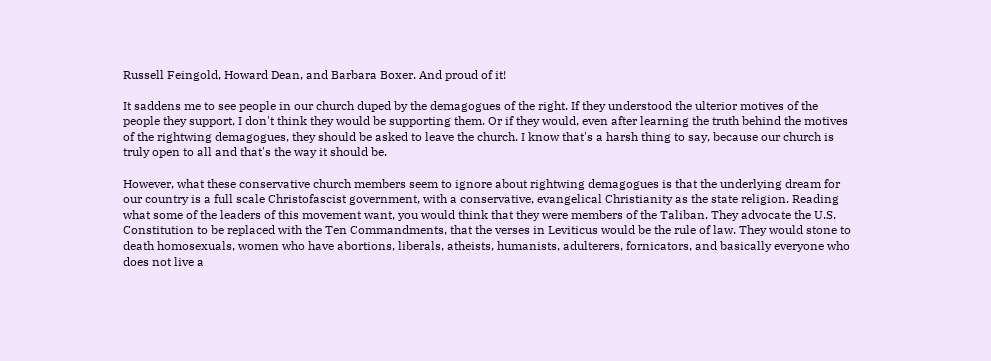Russell Feingold, Howard Dean, and Barbara Boxer. And proud of it!

It saddens me to see people in our church duped by the demagogues of the right. If they understood the ulterior motives of the people they support, I don't think they would be supporting them. Or if they would, even after learning the truth behind the motives of the rightwing demagogues, they should be asked to leave the church. I know that's a harsh thing to say, because our church is truly open to all and that's the way it should be.

However, what these conservative church members seem to ignore about rightwing demagogues is that the underlying dream for our country is a full scale Christofascist government, with a conservative, evangelical Christianity as the state religion. Reading what some of the leaders of this movement want, you would think that they were members of the Taliban. They advocate the U.S. Constitution to be replaced with the Ten Commandments, that the verses in Leviticus would be the rule of law. They would stone to death homosexuals, women who have abortions, liberals, atheists, humanists, adulterers, fornicators, and basically everyone who does not live a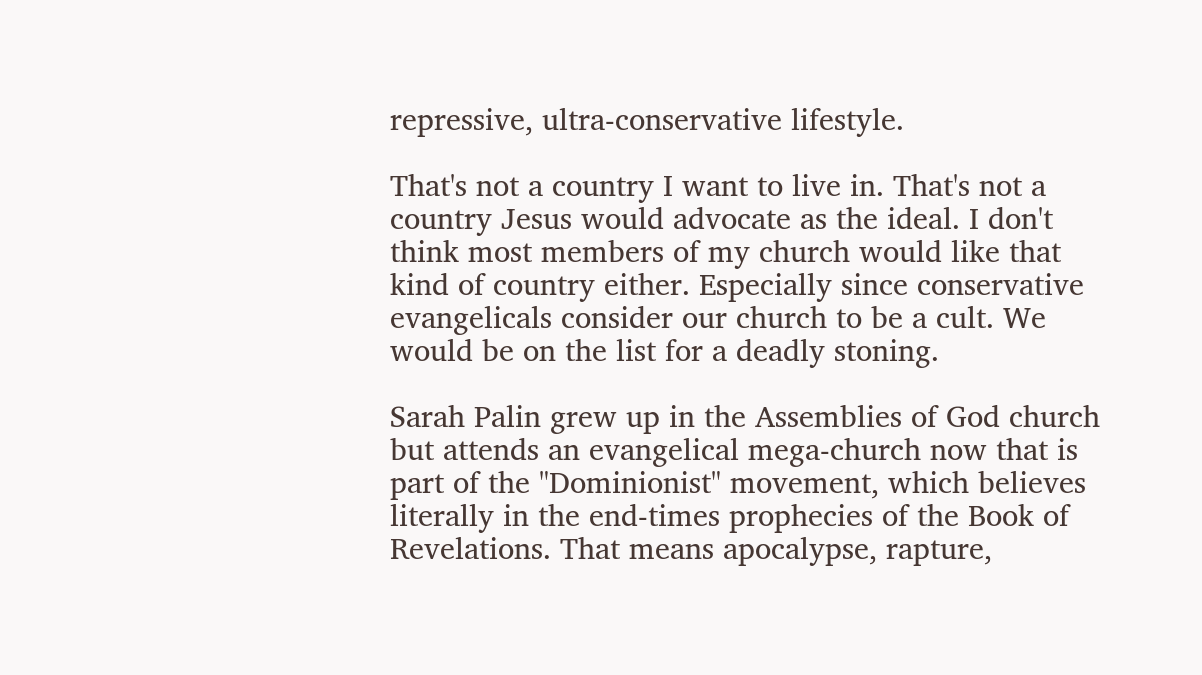repressive, ultra-conservative lifestyle.

That's not a country I want to live in. That's not a country Jesus would advocate as the ideal. I don't think most members of my church would like that kind of country either. Especially since conservative evangelicals consider our church to be a cult. We would be on the list for a deadly stoning.

Sarah Palin grew up in the Assemblies of God church but attends an evangelical mega-church now that is part of the "Dominionist" movement, which believes literally in the end-times prophecies of the Book of Revelations. That means apocalypse, rapture,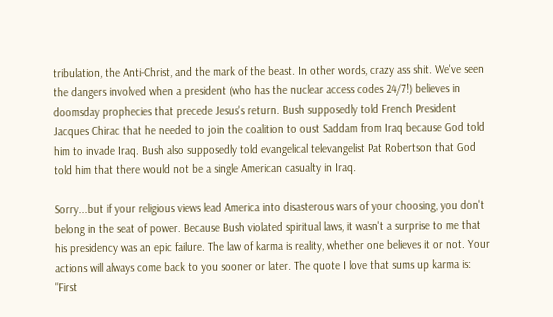tribulation, the Anti-Christ, and the mark of the beast. In other words, crazy ass shit. We've seen the dangers involved when a president (who has the nuclear access codes 24/7!) believes in doomsday prophecies that precede Jesus's return. Bush supposedly told French President Jacques Chirac that he needed to join the coalition to oust Saddam from Iraq because God told him to invade Iraq. Bush also supposedly told evangelical televangelist Pat Robertson that God told him that there would not be a single American casualty in Iraq.

Sorry...but if your religious views lead America into disasterous wars of your choosing, you don't belong in the seat of power. Because Bush violated spiritual laws, it wasn't a surprise to me that his presidency was an epic failure. The law of karma is reality, whether one believes it or not. Your actions will always come back to you sooner or later. The quote I love that sums up karma is: "First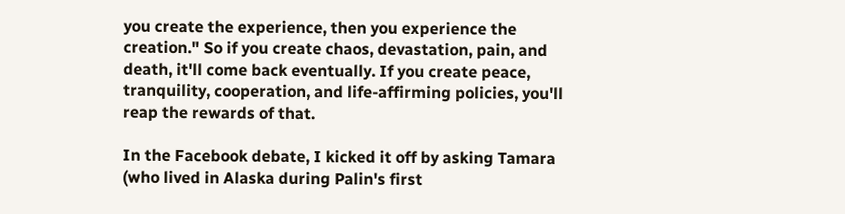you create the experience, then you experience the creation." So if you create chaos, devastation, pain, and death, it'll come back eventually. If you create peace, tranquility, cooperation, and life-affirming policies, you'll reap the rewards of that.

In the Facebook debate, I kicked it off by asking Tamara (who lived in Alaska during Palin's first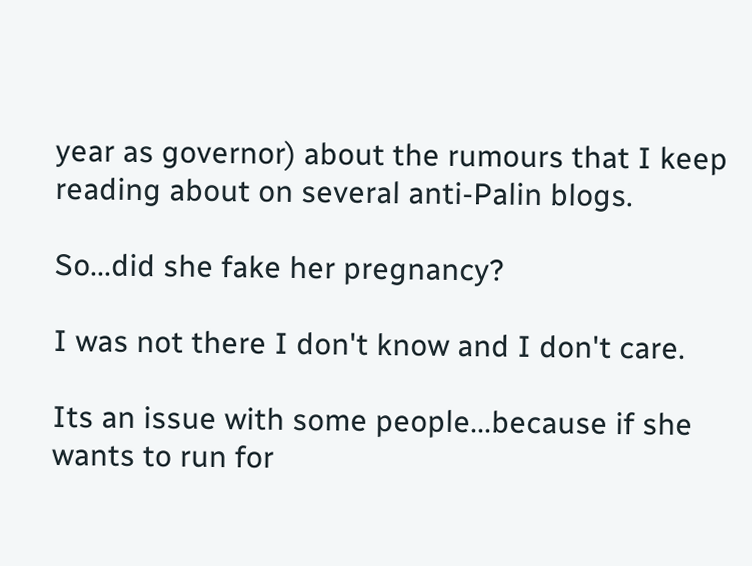year as governor) about the rumours that I keep reading about on several anti-Palin blogs.

So...did she fake her pregnancy?

I was not there I don't know and I don't care.

Its an issue with some people...because if she wants to run for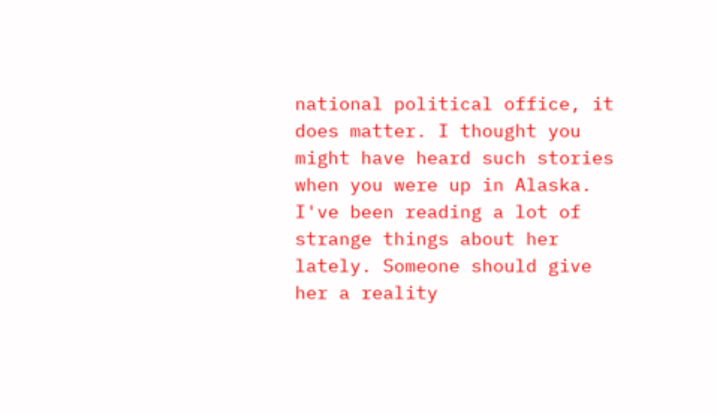national political office, it does matter. I thought you might have heard such stories when you were up in Alaska. I've been reading a lot of strange things about her lately. Someone should give her a reality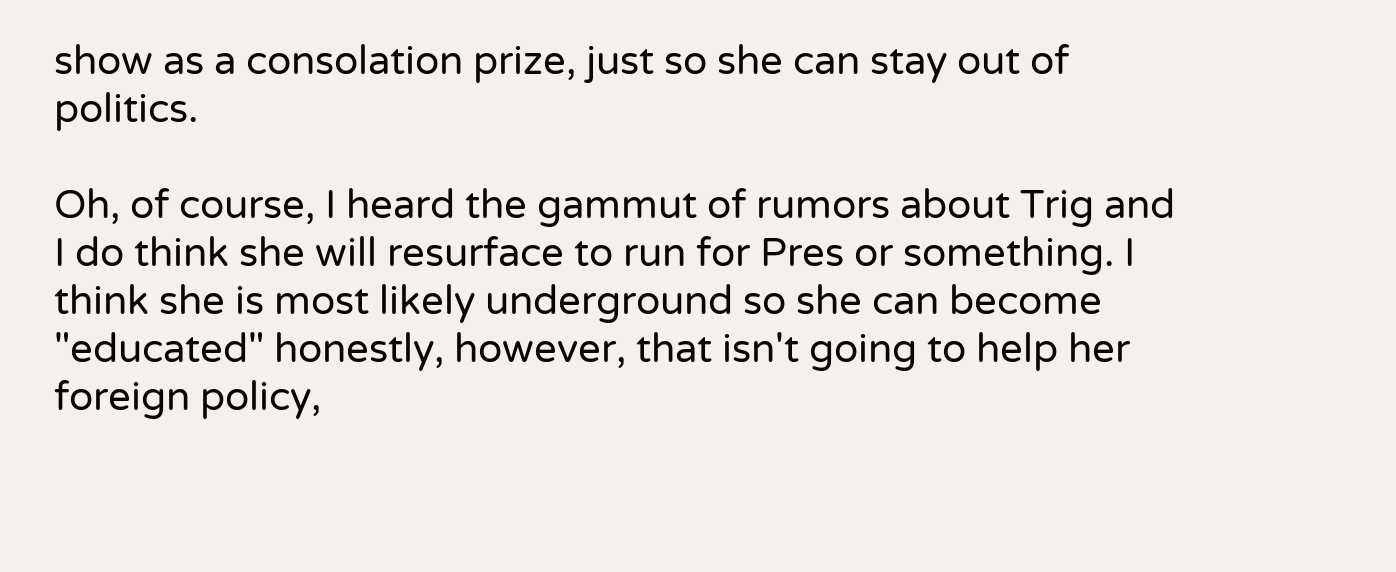show as a consolation prize, just so she can stay out of politics.

Oh, of course, I heard the gammut of rumors about Trig and I do think she will resurface to run for Pres or something. I think she is most likely underground so she can become "educated" honestly, however, that isn't going to help her foreign policy,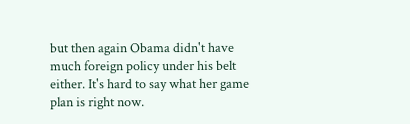but then again Obama didn't have much foreign policy under his belt either. It's hard to say what her game plan is right now.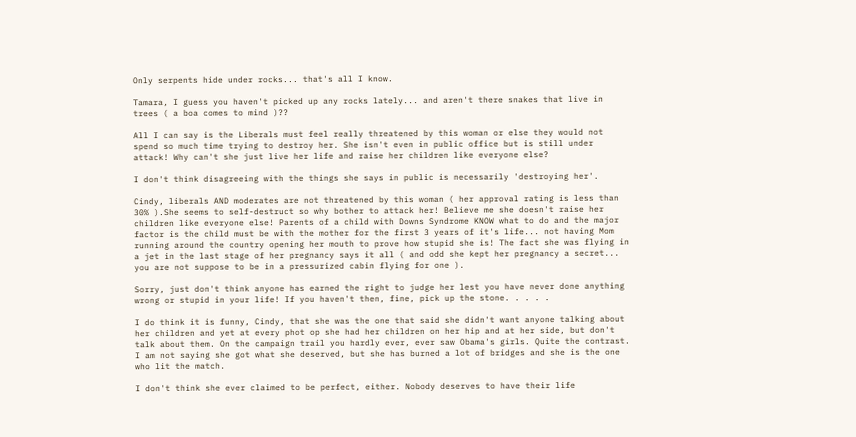Only serpents hide under rocks... that's all I know.

Tamara, I guess you haven't picked up any rocks lately... and aren't there snakes that live in trees ( a boa comes to mind )??

All I can say is the Liberals must feel really threatened by this woman or else they would not spend so much time trying to destroy her. She isn't even in public office but is still under attack! Why can't she just live her life and raise her children like everyone else?

I don't think disagreeing with the things she says in public is necessarily 'destroying her'.

Cindy, liberals AND moderates are not threatened by this woman ( her approval rating is less than 30% ).She seems to self-destruct so why bother to attack her! Believe me she doesn't raise her children like everyone else! Parents of a child with Downs Syndrome KNOW what to do and the major factor is the child must be with the mother for the first 3 years of it's life... not having Mom running around the country opening her mouth to prove how stupid she is! The fact she was flying in a jet in the last stage of her pregnancy says it all ( and odd she kept her pregnancy a secret... you are not suppose to be in a pressurized cabin flying for one ).

Sorry, just don't think anyone has earned the right to judge her lest you have never done anything wrong or stupid in your life! If you haven't then, fine, pick up the stone. . . . .

I do think it is funny, Cindy, that she was the one that said she didn't want anyone talking about her children and yet at every phot op she had her children on her hip and at her side, but don't talk about them. On the campaign trail you hardly ever, ever saw Obama's girls. Quite the contrast. I am not saying she got what she deserved, but she has burned a lot of bridges and she is the one who lit the match.

I don't think she ever claimed to be perfect, either. Nobody deserves to have their life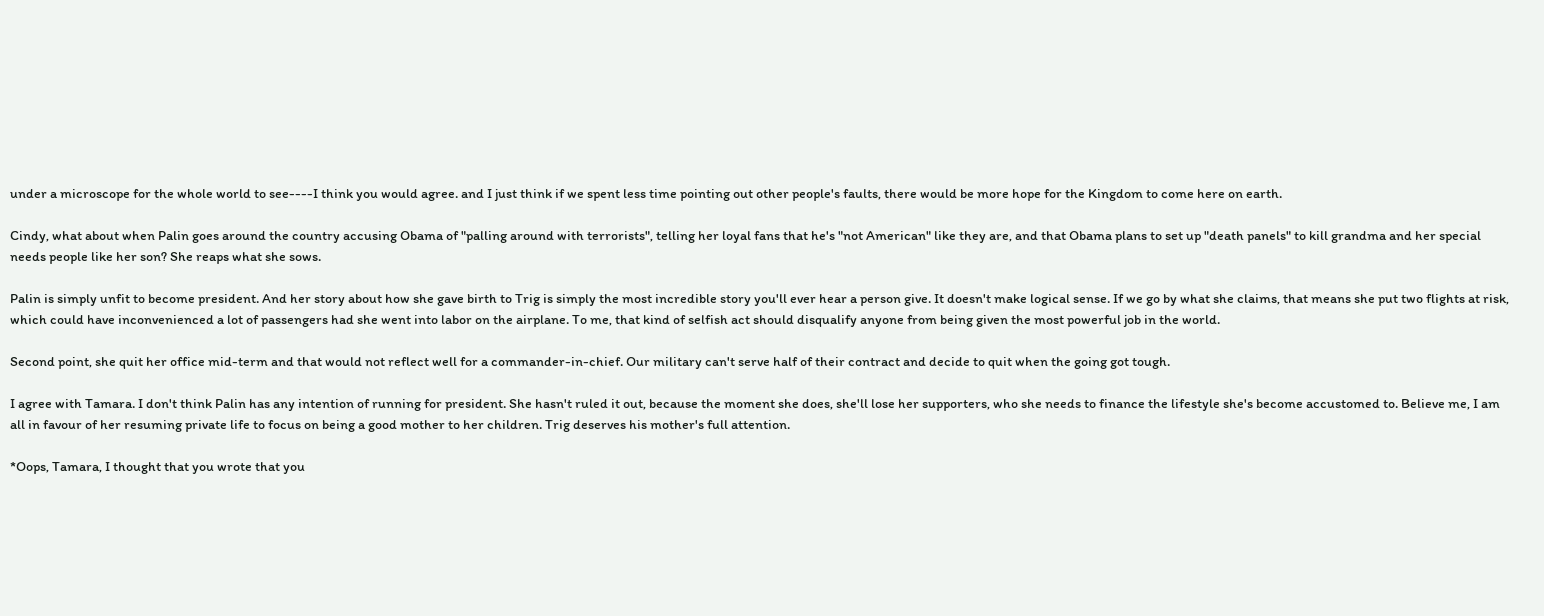under a microscope for the whole world to see----I think you would agree. and I just think if we spent less time pointing out other people's faults, there would be more hope for the Kingdom to come here on earth.

Cindy, what about when Palin goes around the country accusing Obama of "palling around with terrorists", telling her loyal fans that he's "not American" like they are, and that Obama plans to set up "death panels" to kill grandma and her special needs people like her son? She reaps what she sows.

Palin is simply unfit to become president. And her story about how she gave birth to Trig is simply the most incredible story you'll ever hear a person give. It doesn't make logical sense. If we go by what she claims, that means she put two flights at risk, which could have inconvenienced a lot of passengers had she went into labor on the airplane. To me, that kind of selfish act should disqualify anyone from being given the most powerful job in the world.

Second point, she quit her office mid-term and that would not reflect well for a commander-in-chief. Our military can't serve half of their contract and decide to quit when the going got tough.

I agree with Tamara. I don't think Palin has any intention of running for president. She hasn't ruled it out, because the moment she does, she'll lose her supporters, who she needs to finance the lifestyle she's become accustomed to. Believe me, I am all in favour of her resuming private life to focus on being a good mother to her children. Trig deserves his mother's full attention.

*Oops, Tamara, I thought that you wrote that you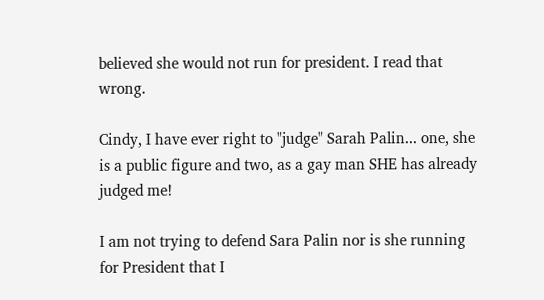believed she would not run for president. I read that wrong.

Cindy, I have ever right to "judge" Sarah Palin... one, she is a public figure and two, as a gay man SHE has already judged me!

I am not trying to defend Sara Palin nor is she running for President that I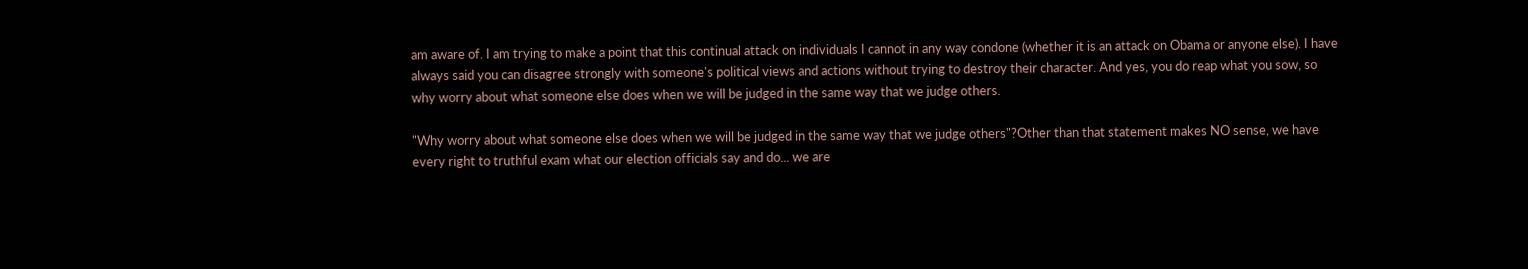am aware of. I am trying to make a point that this continual attack on individuals I cannot in any way condone (whether it is an attack on Obama or anyone else). I have always said you can disagree strongly with someone's political views and actions without trying to destroy their character. And yes, you do reap what you sow, so why worry about what someone else does when we will be judged in the same way that we judge others.

"Why worry about what someone else does when we will be judged in the same way that we judge others"?Other than that statement makes NO sense, we have every right to truthful exam what our election officials say and do... we are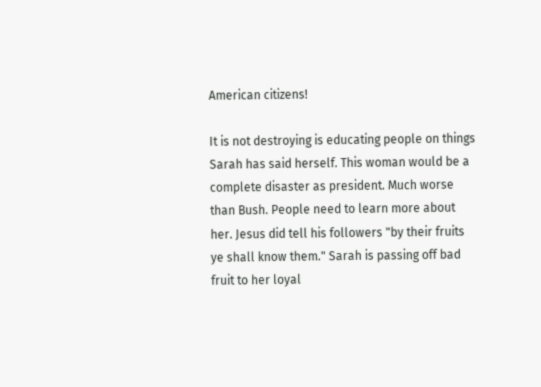American citizens!

It is not destroying is educating people on things Sarah has said herself. This woman would be a complete disaster as president. Much worse than Bush. People need to learn more about her. Jesus did tell his followers "by their fruits ye shall know them." Sarah is passing off bad fruit to her loyal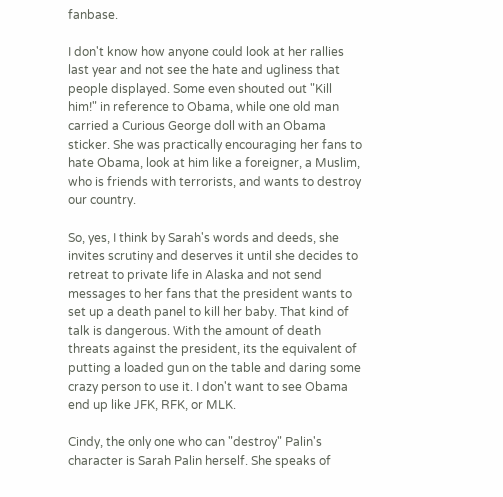fanbase.

I don't know how anyone could look at her rallies last year and not see the hate and ugliness that people displayed. Some even shouted out "Kill him!" in reference to Obama, while one old man carried a Curious George doll with an Obama sticker. She was practically encouraging her fans to hate Obama, look at him like a foreigner, a Muslim, who is friends with terrorists, and wants to destroy our country.

So, yes, I think by Sarah's words and deeds, she invites scrutiny and deserves it until she decides to retreat to private life in Alaska and not send messages to her fans that the president wants to set up a death panel to kill her baby. That kind of talk is dangerous. With the amount of death threats against the president, its the equivalent of putting a loaded gun on the table and daring some crazy person to use it. I don't want to see Obama end up like JFK, RFK, or MLK.

Cindy, the only one who can "destroy" Palin's character is Sarah Palin herself. She speaks of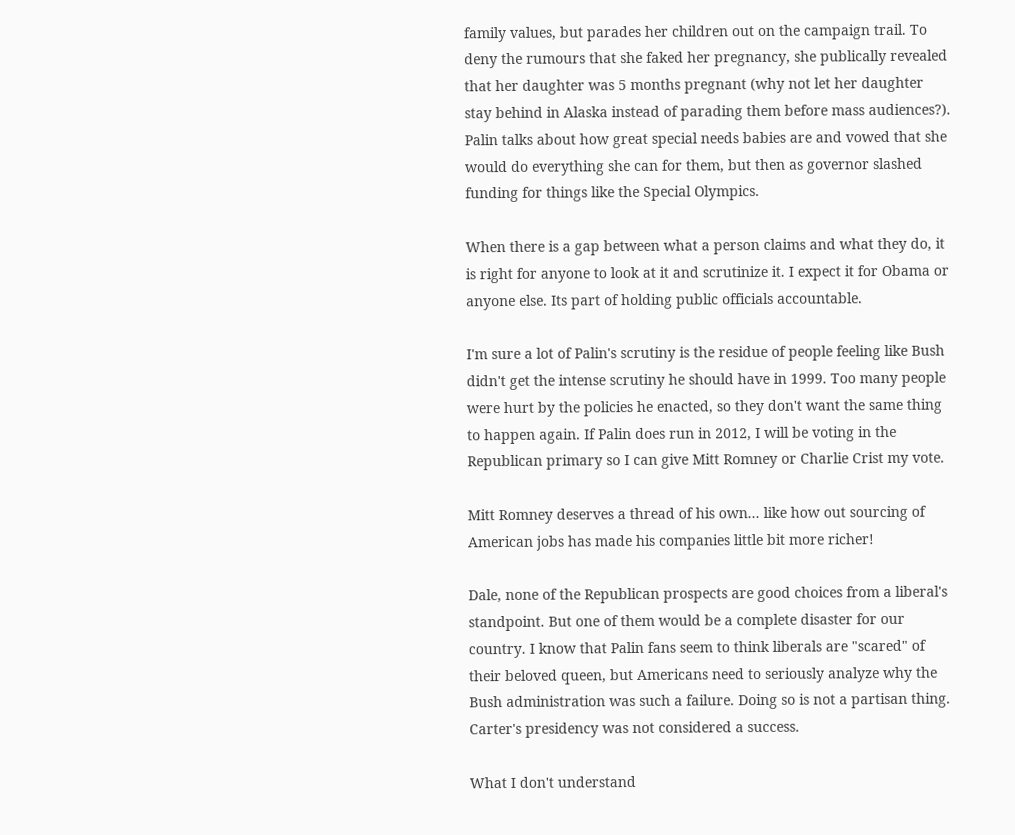family values, but parades her children out on the campaign trail. To deny the rumours that she faked her pregnancy, she publically revealed that her daughter was 5 months pregnant (why not let her daughter stay behind in Alaska instead of parading them before mass audiences?). Palin talks about how great special needs babies are and vowed that she would do everything she can for them, but then as governor slashed funding for things like the Special Olympics.

When there is a gap between what a person claims and what they do, it is right for anyone to look at it and scrutinize it. I expect it for Obama or anyone else. Its part of holding public officials accountable.

I'm sure a lot of Palin's scrutiny is the residue of people feeling like Bush didn't get the intense scrutiny he should have in 1999. Too many people were hurt by the policies he enacted, so they don't want the same thing to happen again. If Palin does run in 2012, I will be voting in the Republican primary so I can give Mitt Romney or Charlie Crist my vote.

Mitt Romney deserves a thread of his own... like how out sourcing of American jobs has made his companies little bit more richer!

Dale, none of the Republican prospects are good choices from a liberal's standpoint. But one of them would be a complete disaster for our country. I know that Palin fans seem to think liberals are "scared" of their beloved queen, but Americans need to seriously analyze why the Bush administration was such a failure. Doing so is not a partisan thing. Carter's presidency was not considered a success.

What I don't understand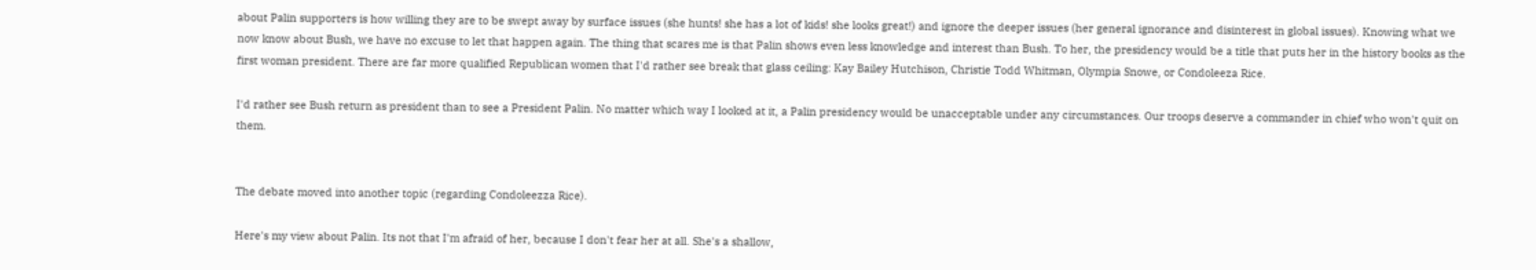about Palin supporters is how willing they are to be swept away by surface issues (she hunts! she has a lot of kids! she looks great!) and ignore the deeper issues (her general ignorance and disinterest in global issues). Knowing what we now know about Bush, we have no excuse to let that happen again. The thing that scares me is that Palin shows even less knowledge and interest than Bush. To her, the presidency would be a title that puts her in the history books as the first woman president. There are far more qualified Republican women that I'd rather see break that glass ceiling: Kay Bailey Hutchison, Christie Todd Whitman, Olympia Snowe, or Condoleeza Rice.

I'd rather see Bush return as president than to see a President Palin. No matter which way I looked at it, a Palin presidency would be unacceptable under any circumstances. Our troops deserve a commander in chief who won't quit on them.


The debate moved into another topic (regarding Condoleezza Rice).

Here's my view about Palin. Its not that I'm afraid of her, because I don't fear her at all. She's a shallow,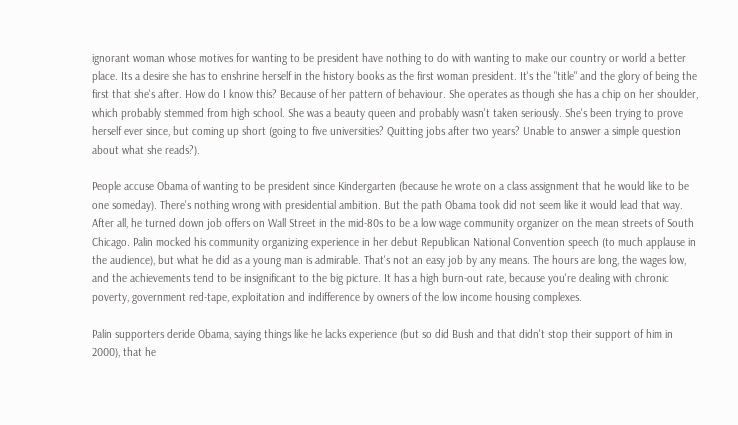ignorant woman whose motives for wanting to be president have nothing to do with wanting to make our country or world a better place. Its a desire she has to enshrine herself in the history books as the first woman president. It's the "title" and the glory of being the first that she's after. How do I know this? Because of her pattern of behaviour. She operates as though she has a chip on her shoulder, which probably stemmed from high school. She was a beauty queen and probably wasn't taken seriously. She's been trying to prove herself ever since, but coming up short (going to five universities? Quitting jobs after two years? Unable to answer a simple question about what she reads?).

People accuse Obama of wanting to be president since Kindergarten (because he wrote on a class assignment that he would like to be one someday). There's nothing wrong with presidential ambition. But the path Obama took did not seem like it would lead that way. After all, he turned down job offers on Wall Street in the mid-80s to be a low wage community organizer on the mean streets of South Chicago. Palin mocked his community organizing experience in her debut Republican National Convention speech (to much applause in the audience), but what he did as a young man is admirable. That's not an easy job by any means. The hours are long, the wages low, and the achievements tend to be insignificant to the big picture. It has a high burn-out rate, because you're dealing with chronic poverty, government red-tape, exploitation and indifference by owners of the low income housing complexes.

Palin supporters deride Obama, saying things like he lacks experience (but so did Bush and that didn't stop their support of him in 2000), that he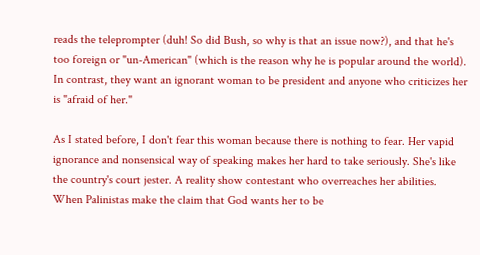reads the teleprompter (duh! So did Bush, so why is that an issue now?), and that he's too foreign or "un-American" (which is the reason why he is popular around the world). In contrast, they want an ignorant woman to be president and anyone who criticizes her is "afraid of her."

As I stated before, I don't fear this woman because there is nothing to fear. Her vapid ignorance and nonsensical way of speaking makes her hard to take seriously. She's like the country's court jester. A reality show contestant who overreaches her abilities. When Palinistas make the claim that God wants her to be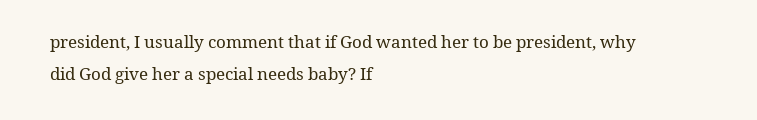president, I usually comment that if God wanted her to be president, why did God give her a special needs baby? If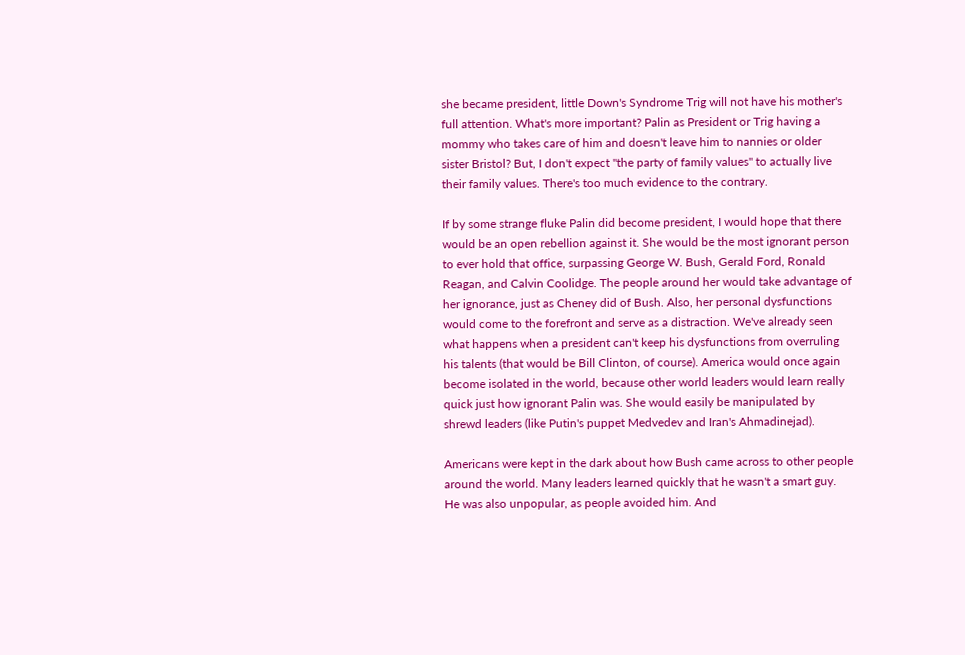she became president, little Down's Syndrome Trig will not have his mother's full attention. What's more important? Palin as President or Trig having a mommy who takes care of him and doesn't leave him to nannies or older sister Bristol? But, I don't expect "the party of family values" to actually live their family values. There's too much evidence to the contrary.

If by some strange fluke Palin did become president, I would hope that there would be an open rebellion against it. She would be the most ignorant person to ever hold that office, surpassing George W. Bush, Gerald Ford, Ronald Reagan, and Calvin Coolidge. The people around her would take advantage of her ignorance, just as Cheney did of Bush. Also, her personal dysfunctions would come to the forefront and serve as a distraction. We've already seen what happens when a president can't keep his dysfunctions from overruling his talents (that would be Bill Clinton, of course). America would once again become isolated in the world, because other world leaders would learn really quick just how ignorant Palin was. She would easily be manipulated by shrewd leaders (like Putin's puppet Medvedev and Iran's Ahmadinejad).

Americans were kept in the dark about how Bush came across to other people around the world. Many leaders learned quickly that he wasn't a smart guy. He was also unpopular, as people avoided him. And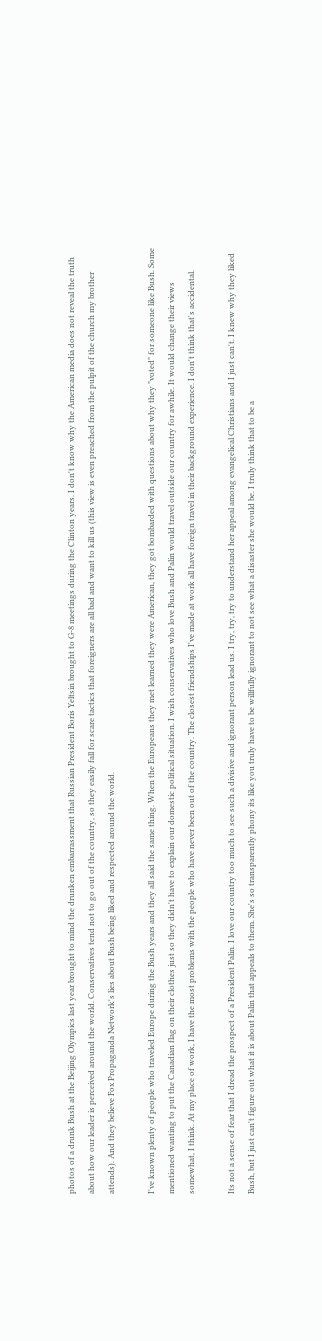photos of a drunk Bush at the Beijing Olympics last year brought to mind the drunken embarrassment that Russian President Boris Yeltsin brought to G-8 meetings during the Clinton years. I don't know why the American media does not reveal the truth about how our leader is perceived around the world. Conservatives tend not to go out of the country, so they easily fall for scare tactics that foreigners are all bad and want to kill us (this view is even preached from the pulpit of the church my brother attends). And they believe Fox Propaganda Network's lies about Bush being liked and respected around the world.

I've known plenty of people who traveled Europe during the Bush years and they all said the same thing. When the Europeans they met learned they were American, they got bombarded with questions about why they "voted" for someone like Bush. Some mentioned wanting to put the Canadian flag on their clothes just so they didn't have to explain our domestic political situation. I wish conservatives who love Bush and Palin would travel outside our country for awhile. It would change their views somewhat, I think. At my place of work, I have the most problems with the people who have never been out of the country. The closest friendships I've made at work all have foreign travel in their background experience. I don't think that's accidental.

Its not a sense of fear that I dread the prospect of a President Palin. I love our country too much to see such a divisive and ignorant person lead us. I try, try, try to understand her appeal among evangelical Christians and I just can't. I knew why they liked Bush, but I just can't figure out what it is about Palin that appeals to them. She's so transparently phony its like you truly have to be willfully ignorant to not see what a disaster she would be. I truly think that to be a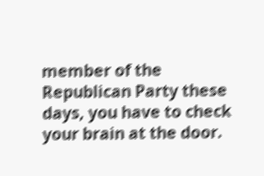member of the Republican Party these days, you have to check your brain at the door.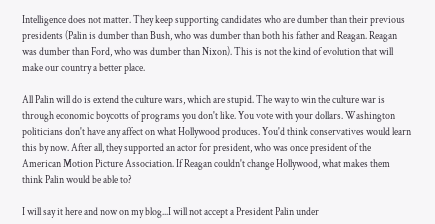Intelligence does not matter. They keep supporting candidates who are dumber than their previous presidents (Palin is dumber than Bush, who was dumber than both his father and Reagan. Reagan was dumber than Ford, who was dumber than Nixon). This is not the kind of evolution that will make our country a better place.

All Palin will do is extend the culture wars, which are stupid. The way to win the culture war is through economic boycotts of programs you don't like. You vote with your dollars. Washington politicians don't have any affect on what Hollywood produces. You'd think conservatives would learn this by now. After all, they supported an actor for president, who was once president of the American Motion Picture Association. If Reagan couldn't change Hollywood, what makes them think Palin would be able to?

I will say it here and now on my blog...I will not accept a President Palin under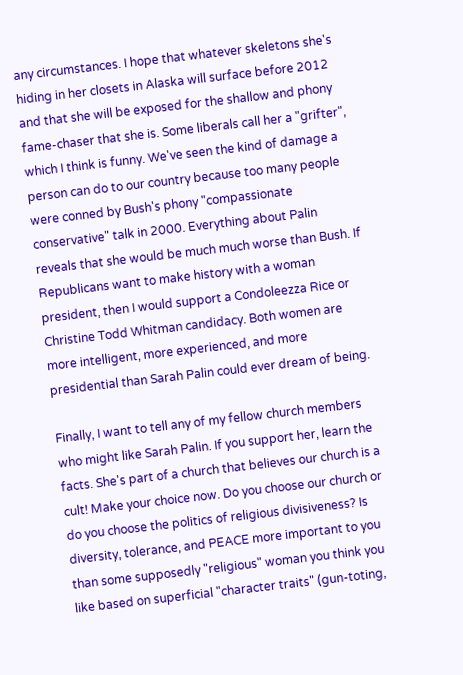any circumstances. I hope that whatever skeletons she's hiding in her closets in Alaska will surface before 2012 and that she will be exposed for the shallow and phony fame-chaser that she is. Some liberals call her a "grifter", which I think is funny. We've seen the kind of damage a person can do to our country because too many people were conned by Bush's phony "compassionate conservative" talk in 2000. Everything about Palin reveals that she would be much much worse than Bush. If Republicans want to make history with a woman president, then I would support a Condoleezza Rice or Christine Todd Whitman candidacy. Both women are more intelligent, more experienced, and more presidential than Sarah Palin could ever dream of being.

Finally, I want to tell any of my fellow church members who might like Sarah Palin. If you support her, learn the facts. She's part of a church that believes our church is a cult! Make your choice now. Do you choose our church or do you choose the politics of religious divisiveness? Is diversity, tolerance, and PEACE more important to you than some supposedly "religious" woman you think you like based on superficial "character traits" (gun-toting,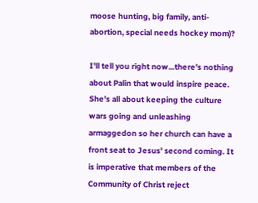moose hunting, big family, anti-abortion, special needs hockey mom)?

I'll tell you right now...there's nothing about Palin that would inspire peace. She's all about keeping the culture wars going and unleashing armaggedon so her church can have a front seat to Jesus' second coming. It is imperative that members of the Community of Christ reject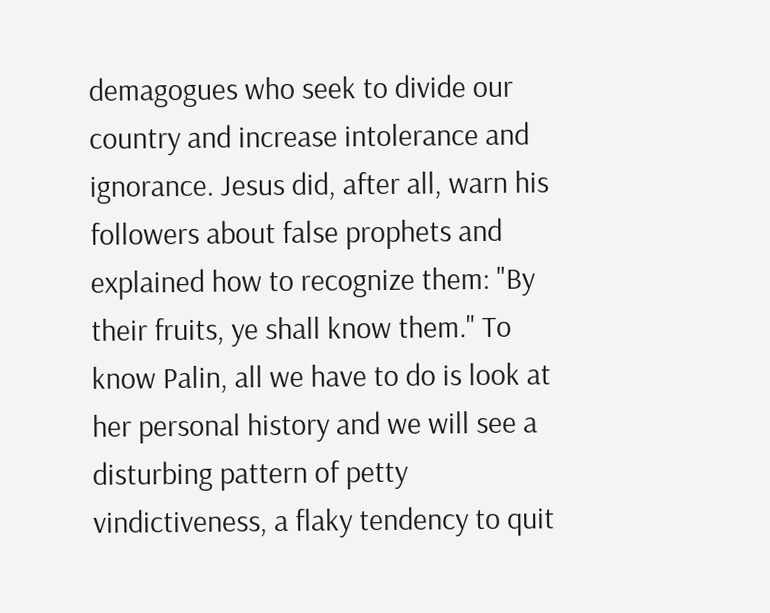demagogues who seek to divide our country and increase intolerance and ignorance. Jesus did, after all, warn his followers about false prophets and explained how to recognize them: "By their fruits, ye shall know them." To know Palin, all we have to do is look at her personal history and we will see a disturbing pattern of petty vindictiveness, a flaky tendency to quit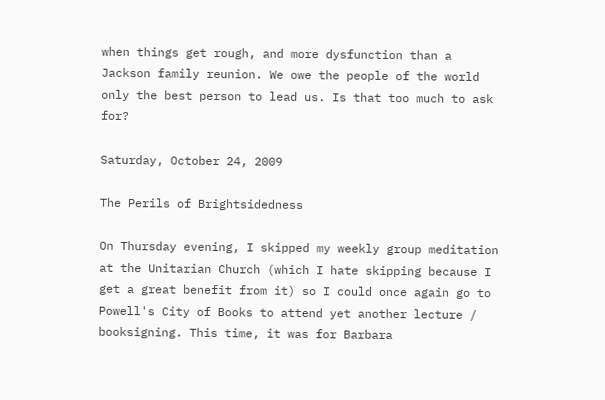when things get rough, and more dysfunction than a Jackson family reunion. We owe the people of the world only the best person to lead us. Is that too much to ask for?

Saturday, October 24, 2009

The Perils of Brightsidedness

On Thursday evening, I skipped my weekly group meditation at the Unitarian Church (which I hate skipping because I get a great benefit from it) so I could once again go to Powell's City of Books to attend yet another lecture / booksigning. This time, it was for Barbara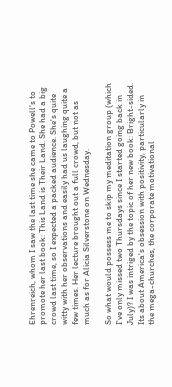Ehrenreich, whom I saw the last time she came to Powell's to promote her last book: This Land is Their Land. She had a big crowd last time, so I expected a packed audience. She's quite witty with her observations and easily had us laughing quite a few times. Her lecture brought out a full crowd, but not as much as for Alicia Silverstone on Wednesday.

So what would possess me to skip my meditation group (which I've only missed two Thursdays since I started going back in July)? I was intriged by the topic of her new book: Bright-sided. Its about America's obsession with positivity, particularly in the mega-churches, the corporate motivational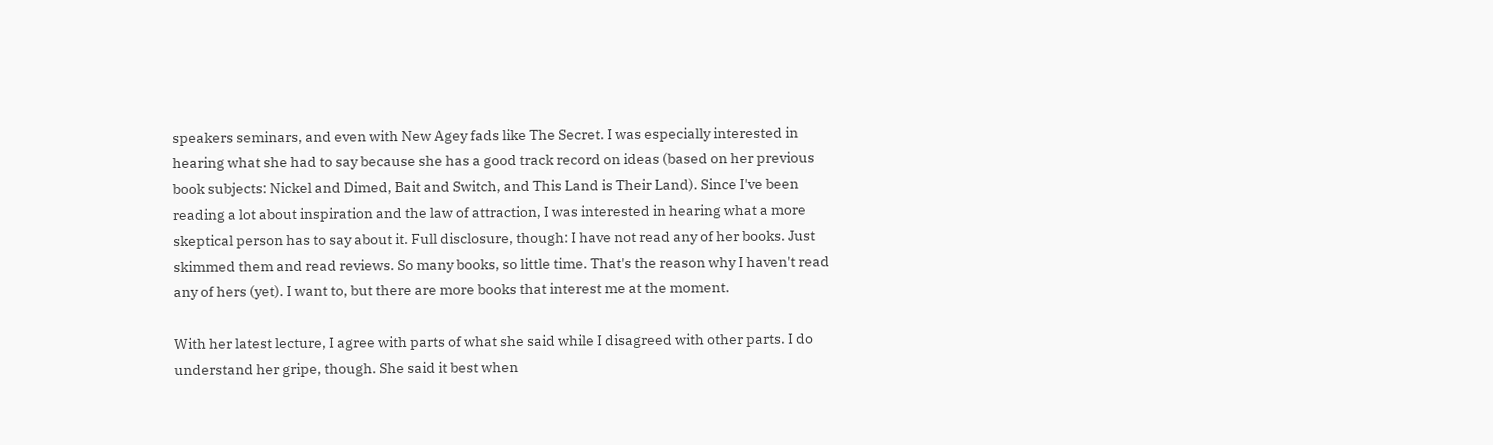speakers seminars, and even with New Agey fads like The Secret. I was especially interested in hearing what she had to say because she has a good track record on ideas (based on her previous book subjects: Nickel and Dimed, Bait and Switch, and This Land is Their Land). Since I've been reading a lot about inspiration and the law of attraction, I was interested in hearing what a more skeptical person has to say about it. Full disclosure, though: I have not read any of her books. Just skimmed them and read reviews. So many books, so little time. That's the reason why I haven't read any of hers (yet). I want to, but there are more books that interest me at the moment.

With her latest lecture, I agree with parts of what she said while I disagreed with other parts. I do understand her gripe, though. She said it best when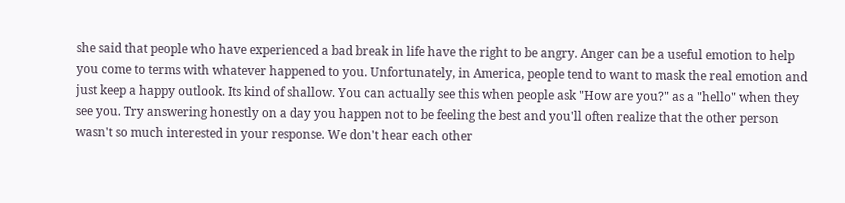she said that people who have experienced a bad break in life have the right to be angry. Anger can be a useful emotion to help you come to terms with whatever happened to you. Unfortunately, in America, people tend to want to mask the real emotion and just keep a happy outlook. Its kind of shallow. You can actually see this when people ask "How are you?" as a "hello" when they see you. Try answering honestly on a day you happen not to be feeling the best and you'll often realize that the other person wasn't so much interested in your response. We don't hear each other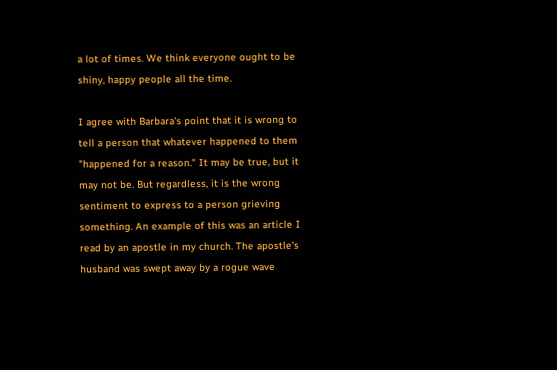a lot of times. We think everyone ought to be shiny, happy people all the time.

I agree with Barbara's point that it is wrong to tell a person that whatever happened to them "happened for a reason." It may be true, but it may not be. But regardless, it is the wrong sentiment to express to a person grieving something. An example of this was an article I read by an apostle in my church. The apostle's husband was swept away by a rogue wave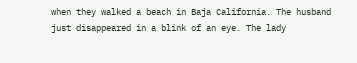when they walked a beach in Baja California. The husband just disappeared in a blink of an eye. The lady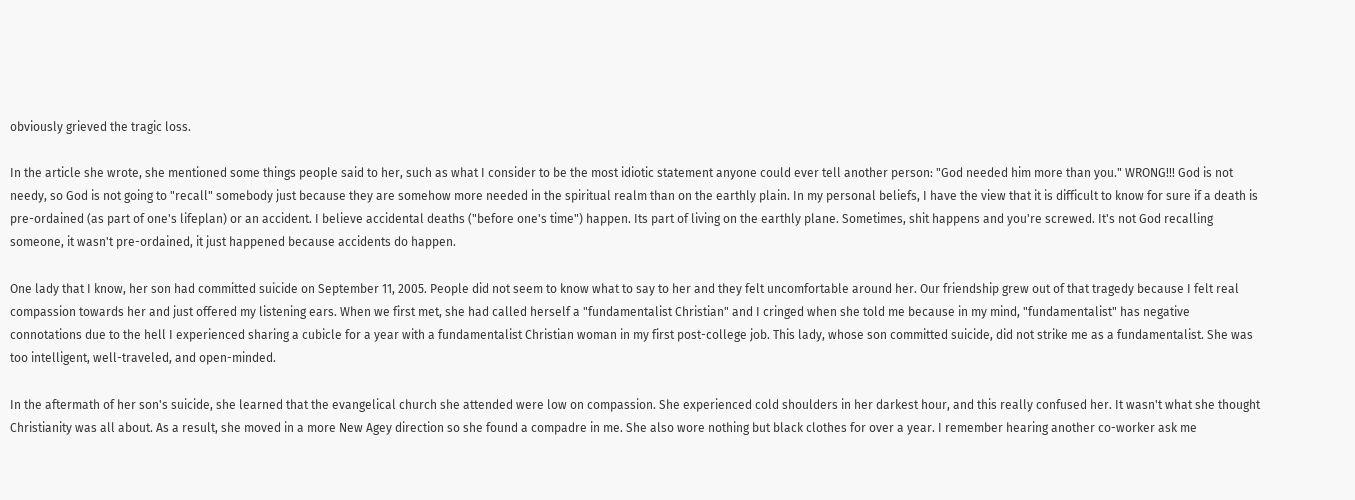obviously grieved the tragic loss.

In the article she wrote, she mentioned some things people said to her, such as what I consider to be the most idiotic statement anyone could ever tell another person: "God needed him more than you." WRONG!!! God is not needy, so God is not going to "recall" somebody just because they are somehow more needed in the spiritual realm than on the earthly plain. In my personal beliefs, I have the view that it is difficult to know for sure if a death is pre-ordained (as part of one's lifeplan) or an accident. I believe accidental deaths ("before one's time") happen. Its part of living on the earthly plane. Sometimes, shit happens and you're screwed. It's not God recalling someone, it wasn't pre-ordained, it just happened because accidents do happen.

One lady that I know, her son had committed suicide on September 11, 2005. People did not seem to know what to say to her and they felt uncomfortable around her. Our friendship grew out of that tragedy because I felt real compassion towards her and just offered my listening ears. When we first met, she had called herself a "fundamentalist Christian" and I cringed when she told me because in my mind, "fundamentalist" has negative connotations due to the hell I experienced sharing a cubicle for a year with a fundamentalist Christian woman in my first post-college job. This lady, whose son committed suicide, did not strike me as a fundamentalist. She was too intelligent, well-traveled, and open-minded.

In the aftermath of her son's suicide, she learned that the evangelical church she attended were low on compassion. She experienced cold shoulders in her darkest hour, and this really confused her. It wasn't what she thought Christianity was all about. As a result, she moved in a more New Agey direction so she found a compadre in me. She also wore nothing but black clothes for over a year. I remember hearing another co-worker ask me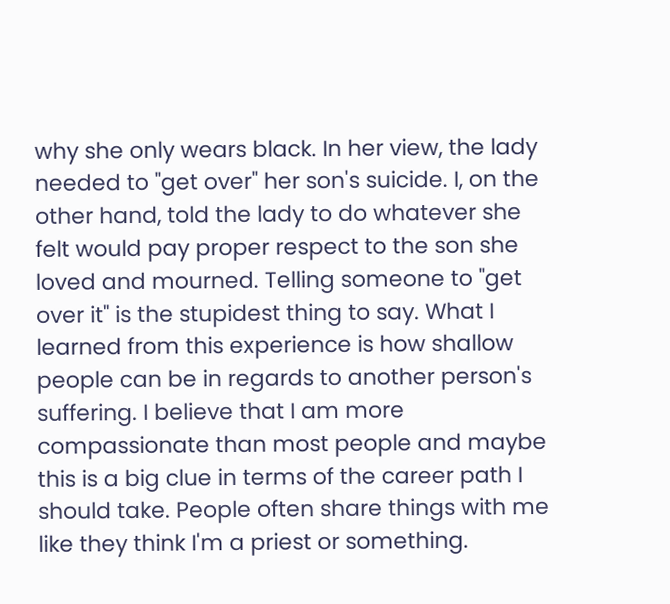why she only wears black. In her view, the lady needed to "get over" her son's suicide. I, on the other hand, told the lady to do whatever she felt would pay proper respect to the son she loved and mourned. Telling someone to "get over it" is the stupidest thing to say. What I learned from this experience is how shallow people can be in regards to another person's suffering. I believe that I am more compassionate than most people and maybe this is a big clue in terms of the career path I should take. People often share things with me like they think I'm a priest or something.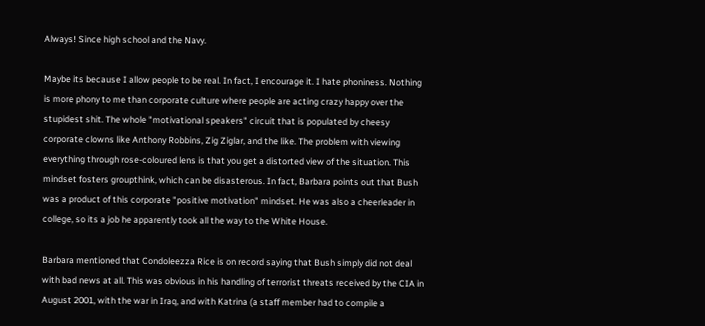Always! Since high school and the Navy.

Maybe its because I allow people to be real. In fact, I encourage it. I hate phoniness. Nothing is more phony to me than corporate culture where people are acting crazy happy over the stupidest shit. The whole "motivational speakers" circuit that is populated by cheesy corporate clowns like Anthony Robbins, Zig Ziglar, and the like. The problem with viewing everything through rose-coloured lens is that you get a distorted view of the situation. This mindset fosters groupthink, which can be disasterous. In fact, Barbara points out that Bush was a product of this corporate "positive motivation" mindset. He was also a cheerleader in college, so its a job he apparently took all the way to the White House.

Barbara mentioned that Condoleezza Rice is on record saying that Bush simply did not deal with bad news at all. This was obvious in his handling of terrorist threats received by the CIA in August 2001, with the war in Iraq, and with Katrina (a staff member had to compile a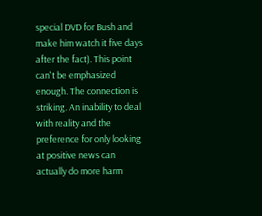special DVD for Bush and make him watch it five days after the fact). This point can't be emphasized enough. The connection is striking. An inability to deal with reality and the preference for only looking at positive news can actually do more harm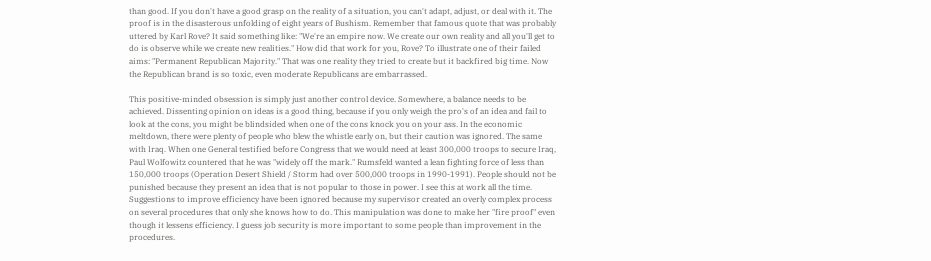than good. If you don't have a good grasp on the reality of a situation, you can't adapt, adjust, or deal with it. The proof is in the disasterous unfolding of eight years of Bushism. Remember that famous quote that was probably uttered by Karl Rove? It said something like: "We're an empire now. We create our own reality and all you'll get to do is observe while we create new realities." How did that work for you, Rove? To illustrate one of their failed aims: "Permanent Republican Majority." That was one reality they tried to create but it backfired big time. Now the Republican brand is so toxic, even moderate Republicans are embarrassed.

This positive-minded obsession is simply just another control device. Somewhere, a balance needs to be achieved. Dissenting opinion on ideas is a good thing, because if you only weigh the pro's of an idea and fail to look at the cons, you might be blindsided when one of the cons knock you on your ass. In the economic meltdown, there were plenty of people who blew the whistle early on, but their caution was ignored. The same with Iraq. When one General testified before Congress that we would need at least 300,000 troops to secure Iraq, Paul Wolfowitz countered that he was "widely off the mark." Rumsfeld wanted a lean fighting force of less than 150,000 troops (Operation Desert Shield / Storm had over 500,000 troops in 1990-1991). People should not be punished because they present an idea that is not popular to those in power. I see this at work all the time. Suggestions to improve efficiency have been ignored because my supervisor created an overly complex process on several procedures that only she knows how to do. This manipulation was done to make her "fire proof" even though it lessens efficiency. I guess job security is more important to some people than improvement in the procedures.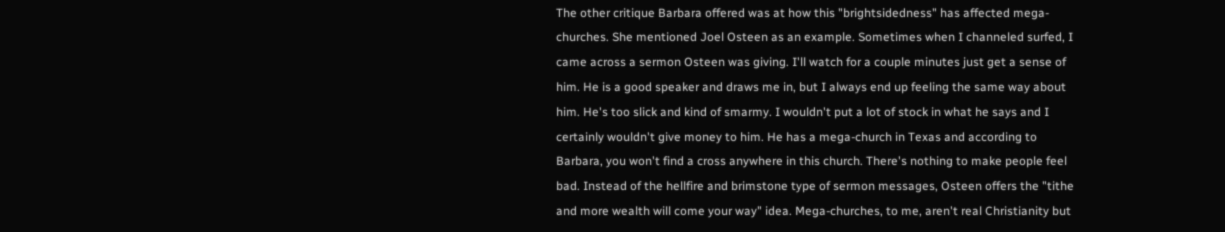The other critique Barbara offered was at how this "brightsidedness" has affected mega-churches. She mentioned Joel Osteen as an example. Sometimes when I channeled surfed, I came across a sermon Osteen was giving. I'll watch for a couple minutes just get a sense of him. He is a good speaker and draws me in, but I always end up feeling the same way about him. He's too slick and kind of smarmy. I wouldn't put a lot of stock in what he says and I certainly wouldn't give money to him. He has a mega-church in Texas and according to Barbara, you won't find a cross anywhere in this church. There's nothing to make people feel bad. Instead of the hellfire and brimstone type of sermon messages, Osteen offers the "tithe and more wealth will come your way" idea. Mega-churches, to me, aren't real Christianity but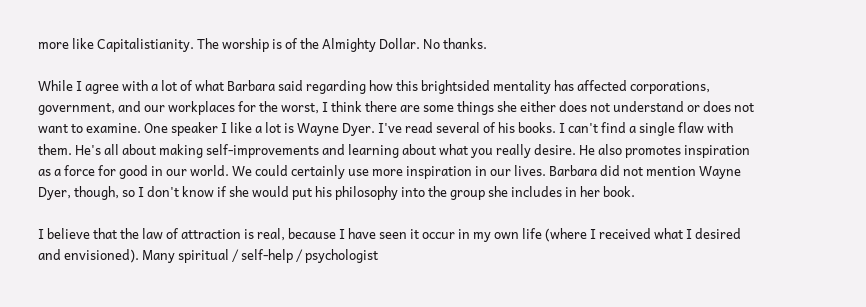more like Capitalistianity. The worship is of the Almighty Dollar. No thanks.

While I agree with a lot of what Barbara said regarding how this brightsided mentality has affected corporations, government, and our workplaces for the worst, I think there are some things she either does not understand or does not want to examine. One speaker I like a lot is Wayne Dyer. I've read several of his books. I can't find a single flaw with them. He's all about making self-improvements and learning about what you really desire. He also promotes inspiration as a force for good in our world. We could certainly use more inspiration in our lives. Barbara did not mention Wayne Dyer, though, so I don't know if she would put his philosophy into the group she includes in her book.

I believe that the law of attraction is real, because I have seen it occur in my own life (where I received what I desired and envisioned). Many spiritual / self-help / psychologist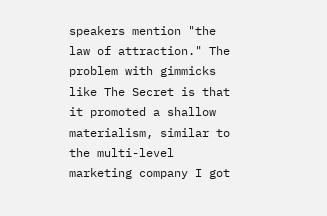speakers mention "the law of attraction." The problem with gimmicks like The Secret is that it promoted a shallow materialism, similar to the multi-level marketing company I got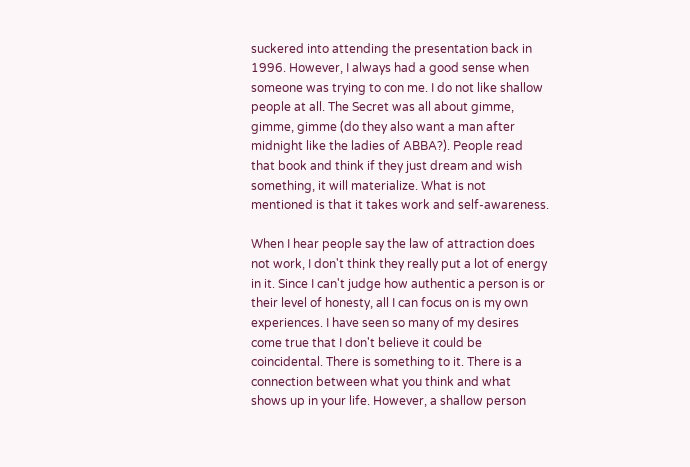suckered into attending the presentation back in 1996. However, I always had a good sense when someone was trying to con me. I do not like shallow people at all. The Secret was all about gimme, gimme, gimme (do they also want a man after midnight like the ladies of ABBA?). People read that book and think if they just dream and wish something, it will materialize. What is not mentioned is that it takes work and self-awareness.

When I hear people say the law of attraction does not work, I don't think they really put a lot of energy in it. Since I can't judge how authentic a person is or their level of honesty, all I can focus on is my own experiences. I have seen so many of my desires come true that I don't believe it could be coincidental. There is something to it. There is a connection between what you think and what shows up in your life. However, a shallow person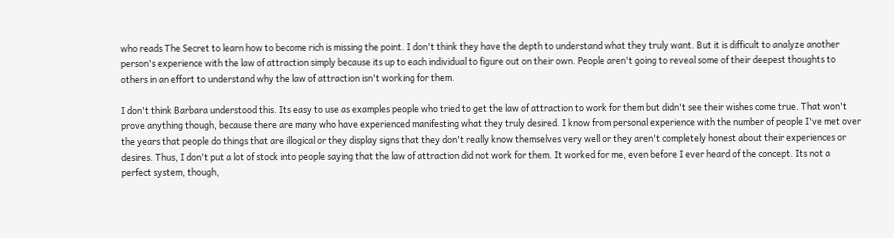who reads The Secret to learn how to become rich is missing the point. I don't think they have the depth to understand what they truly want. But it is difficult to analyze another person's experience with the law of attraction simply because its up to each individual to figure out on their own. People aren't going to reveal some of their deepest thoughts to others in an effort to understand why the law of attraction isn't working for them.

I don't think Barbara understood this. Its easy to use as examples people who tried to get the law of attraction to work for them but didn't see their wishes come true. That won't prove anything though, because there are many who have experienced manifesting what they truly desired. I know from personal experience with the number of people I've met over the years that people do things that are illogical or they display signs that they don't really know themselves very well or they aren't completely honest about their experiences or desires. Thus, I don't put a lot of stock into people saying that the law of attraction did not work for them. It worked for me, even before I ever heard of the concept. Its not a perfect system, though,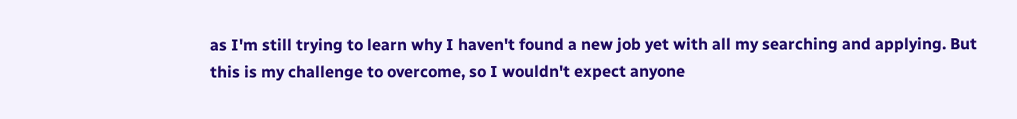as I'm still trying to learn why I haven't found a new job yet with all my searching and applying. But this is my challenge to overcome, so I wouldn't expect anyone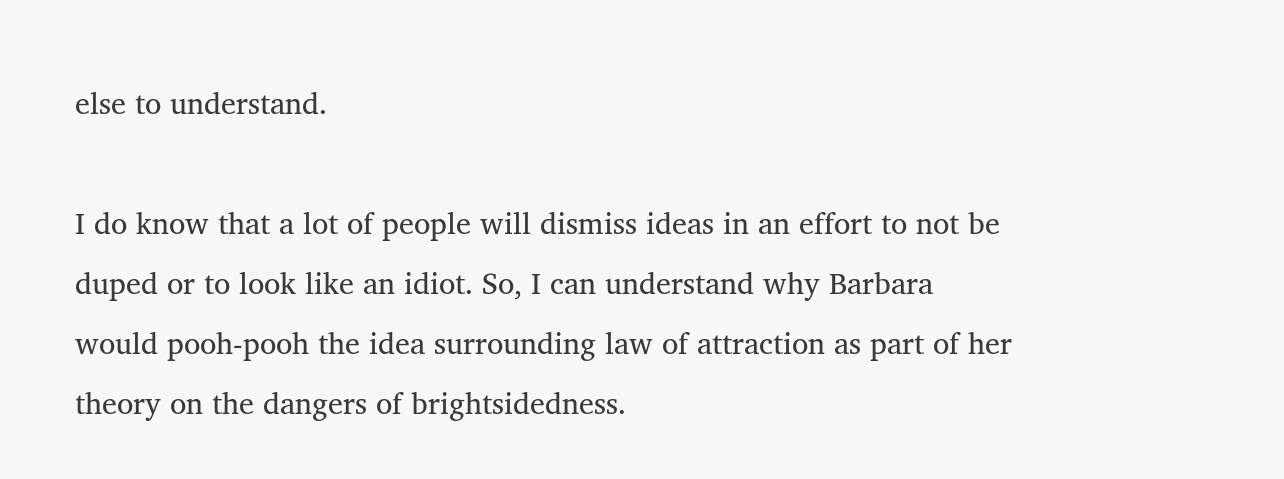else to understand.

I do know that a lot of people will dismiss ideas in an effort to not be duped or to look like an idiot. So, I can understand why Barbara would pooh-pooh the idea surrounding law of attraction as part of her theory on the dangers of brightsidedness.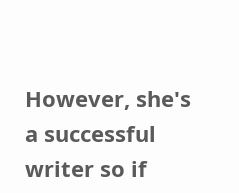However, she's a successful writer so if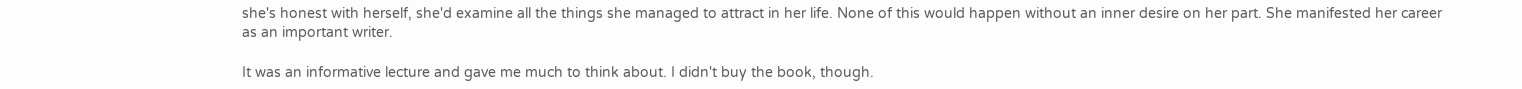she's honest with herself, she'd examine all the things she managed to attract in her life. None of this would happen without an inner desire on her part. She manifested her career as an important writer.

It was an informative lecture and gave me much to think about. I didn't buy the book, though.